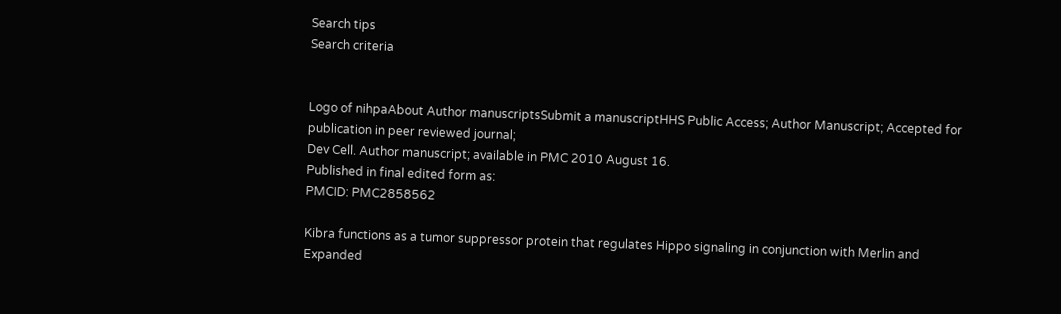Search tips
Search criteria


Logo of nihpaAbout Author manuscriptsSubmit a manuscriptHHS Public Access; Author Manuscript; Accepted for publication in peer reviewed journal;
Dev Cell. Author manuscript; available in PMC 2010 August 16.
Published in final edited form as:
PMCID: PMC2858562

Kibra functions as a tumor suppressor protein that regulates Hippo signaling in conjunction with Merlin and Expanded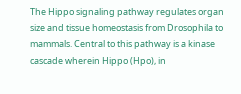The Hippo signaling pathway regulates organ size and tissue homeostasis from Drosophila to mammals. Central to this pathway is a kinase cascade wherein Hippo (Hpo), in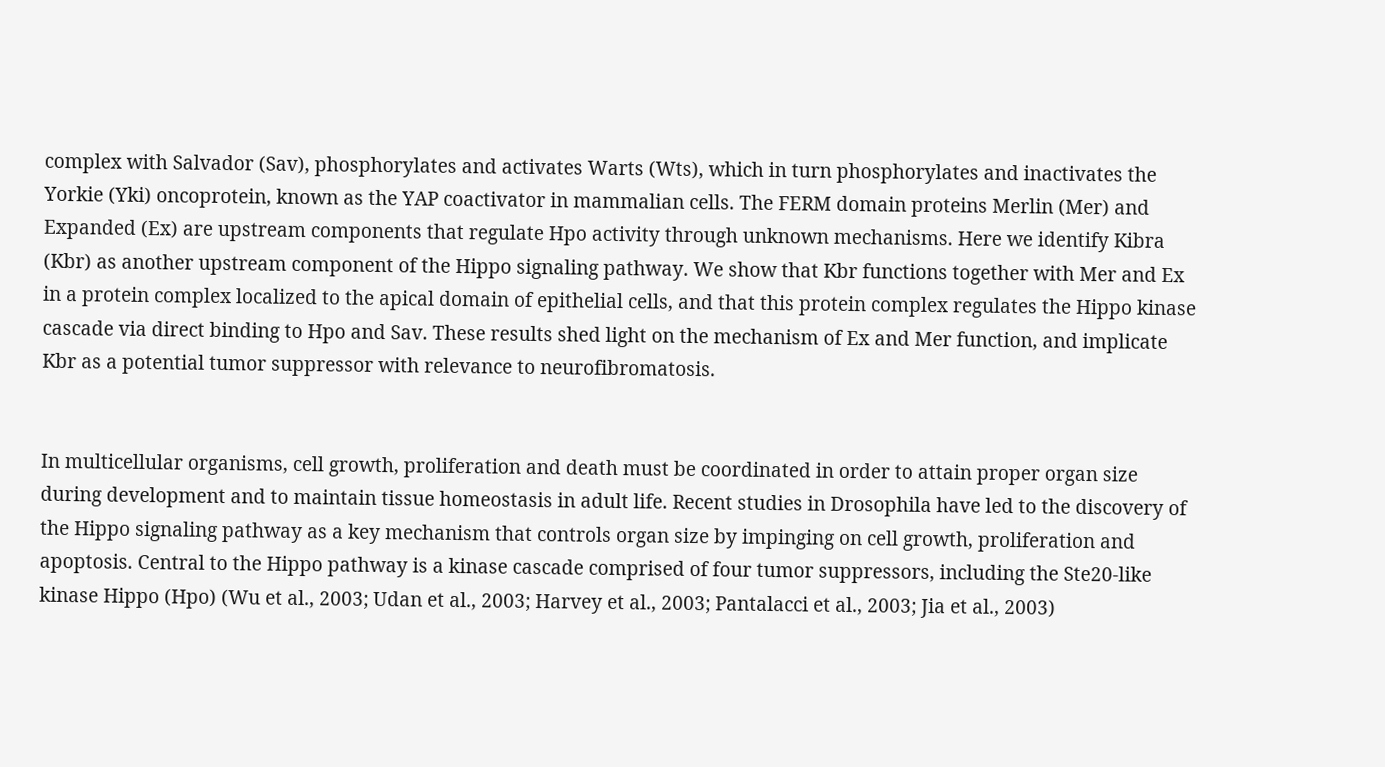complex with Salvador (Sav), phosphorylates and activates Warts (Wts), which in turn phosphorylates and inactivates the Yorkie (Yki) oncoprotein, known as the YAP coactivator in mammalian cells. The FERM domain proteins Merlin (Mer) and Expanded (Ex) are upstream components that regulate Hpo activity through unknown mechanisms. Here we identify Kibra (Kbr) as another upstream component of the Hippo signaling pathway. We show that Kbr functions together with Mer and Ex in a protein complex localized to the apical domain of epithelial cells, and that this protein complex regulates the Hippo kinase cascade via direct binding to Hpo and Sav. These results shed light on the mechanism of Ex and Mer function, and implicate Kbr as a potential tumor suppressor with relevance to neurofibromatosis.


In multicellular organisms, cell growth, proliferation and death must be coordinated in order to attain proper organ size during development and to maintain tissue homeostasis in adult life. Recent studies in Drosophila have led to the discovery of the Hippo signaling pathway as a key mechanism that controls organ size by impinging on cell growth, proliferation and apoptosis. Central to the Hippo pathway is a kinase cascade comprised of four tumor suppressors, including the Ste20-like kinase Hippo (Hpo) (Wu et al., 2003; Udan et al., 2003; Harvey et al., 2003; Pantalacci et al., 2003; Jia et al., 2003)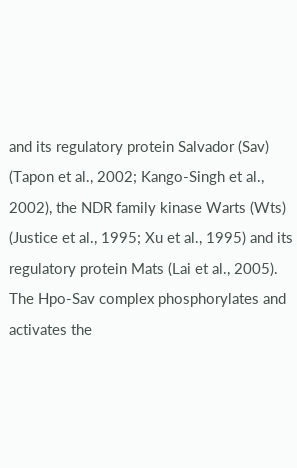and its regulatory protein Salvador (Sav) (Tapon et al., 2002; Kango-Singh et al., 2002), the NDR family kinase Warts (Wts) (Justice et al., 1995; Xu et al., 1995) and its regulatory protein Mats (Lai et al., 2005). The Hpo-Sav complex phosphorylates and activates the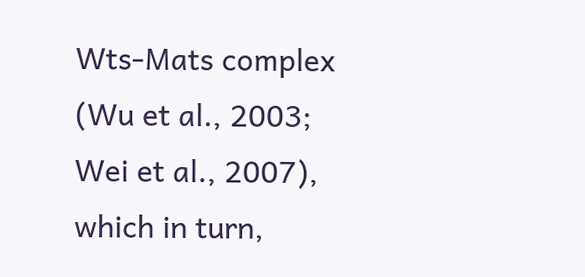Wts-Mats complex (Wu et al., 2003; Wei et al., 2007), which in turn,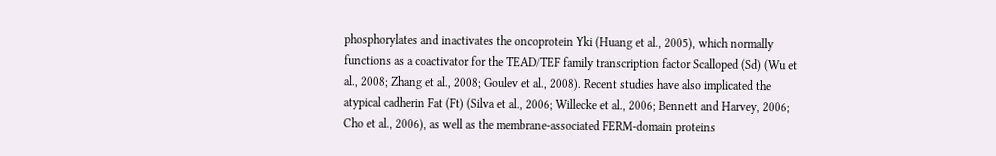phosphorylates and inactivates the oncoprotein Yki (Huang et al., 2005), which normally functions as a coactivator for the TEAD/TEF family transcription factor Scalloped (Sd) (Wu et al., 2008; Zhang et al., 2008; Goulev et al., 2008). Recent studies have also implicated the atypical cadherin Fat (Ft) (Silva et al., 2006; Willecke et al., 2006; Bennett and Harvey, 2006; Cho et al., 2006), as well as the membrane-associated FERM-domain proteins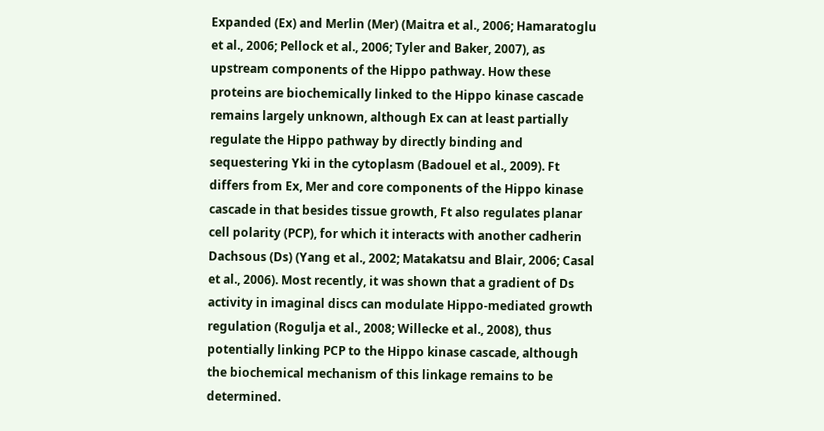Expanded (Ex) and Merlin (Mer) (Maitra et al., 2006; Hamaratoglu et al., 2006; Pellock et al., 2006; Tyler and Baker, 2007), as upstream components of the Hippo pathway. How these proteins are biochemically linked to the Hippo kinase cascade remains largely unknown, although Ex can at least partially regulate the Hippo pathway by directly binding and sequestering Yki in the cytoplasm (Badouel et al., 2009). Ft differs from Ex, Mer and core components of the Hippo kinase cascade in that besides tissue growth, Ft also regulates planar cell polarity (PCP), for which it interacts with another cadherin Dachsous (Ds) (Yang et al., 2002; Matakatsu and Blair, 2006; Casal et al., 2006). Most recently, it was shown that a gradient of Ds activity in imaginal discs can modulate Hippo-mediated growth regulation (Rogulja et al., 2008; Willecke et al., 2008), thus potentially linking PCP to the Hippo kinase cascade, although the biochemical mechanism of this linkage remains to be determined.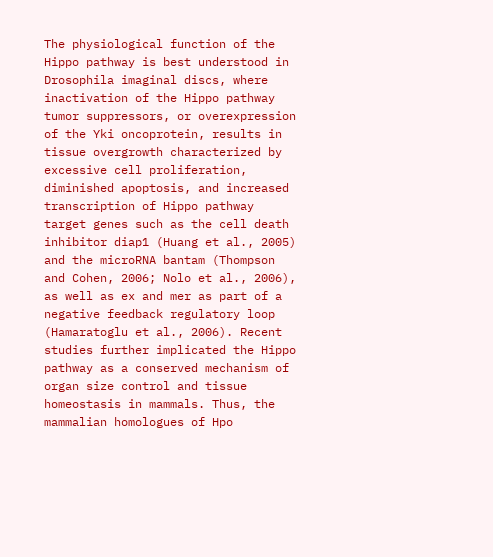The physiological function of the Hippo pathway is best understood in Drosophila imaginal discs, where inactivation of the Hippo pathway tumor suppressors, or overexpression of the Yki oncoprotein, results in tissue overgrowth characterized by excessive cell proliferation, diminished apoptosis, and increased transcription of Hippo pathway target genes such as the cell death inhibitor diap1 (Huang et al., 2005) and the microRNA bantam (Thompson and Cohen, 2006; Nolo et al., 2006), as well as ex and mer as part of a negative feedback regulatory loop (Hamaratoglu et al., 2006). Recent studies further implicated the Hippo pathway as a conserved mechanism of organ size control and tissue homeostasis in mammals. Thus, the mammalian homologues of Hpo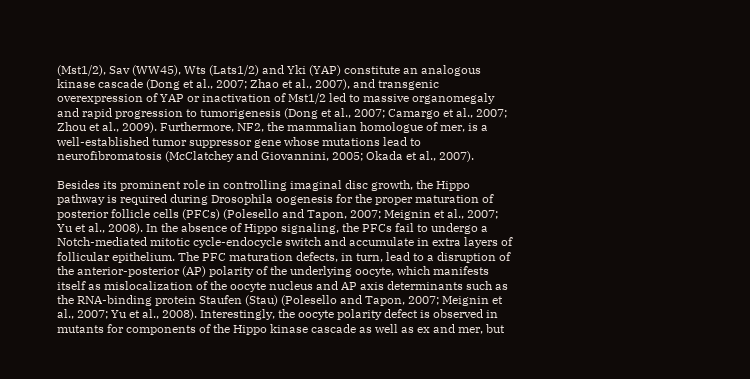(Mst1/2), Sav (WW45), Wts (Lats1/2) and Yki (YAP) constitute an analogous kinase cascade (Dong et al., 2007; Zhao et al., 2007), and transgenic overexpression of YAP or inactivation of Mst1/2 led to massive organomegaly and rapid progression to tumorigenesis (Dong et al., 2007; Camargo et al., 2007; Zhou et al., 2009). Furthermore, NF2, the mammalian homologue of mer, is a well-established tumor suppressor gene whose mutations lead to neurofibromatosis (McClatchey and Giovannini, 2005; Okada et al., 2007).

Besides its prominent role in controlling imaginal disc growth, the Hippo pathway is required during Drosophila oogenesis for the proper maturation of posterior follicle cells (PFCs) (Polesello and Tapon, 2007; Meignin et al., 2007; Yu et al., 2008). In the absence of Hippo signaling, the PFCs fail to undergo a Notch-mediated mitotic cycle-endocycle switch and accumulate in extra layers of follicular epithelium. The PFC maturation defects, in turn, lead to a disruption of the anterior-posterior (AP) polarity of the underlying oocyte, which manifests itself as mislocalization of the oocyte nucleus and AP axis determinants such as the RNA-binding protein Staufen (Stau) (Polesello and Tapon, 2007; Meignin et al., 2007; Yu et al., 2008). Interestingly, the oocyte polarity defect is observed in mutants for components of the Hippo kinase cascade as well as ex and mer, but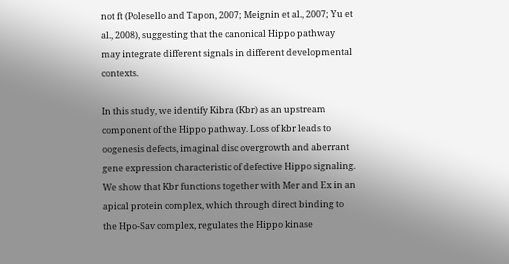not ft (Polesello and Tapon, 2007; Meignin et al., 2007; Yu et al., 2008), suggesting that the canonical Hippo pathway may integrate different signals in different developmental contexts.

In this study, we identify Kibra (Kbr) as an upstream component of the Hippo pathway. Loss of kbr leads to oogenesis defects, imaginal disc overgrowth and aberrant gene expression characteristic of defective Hippo signaling. We show that Kbr functions together with Mer and Ex in an apical protein complex, which through direct binding to the Hpo-Sav complex, regulates the Hippo kinase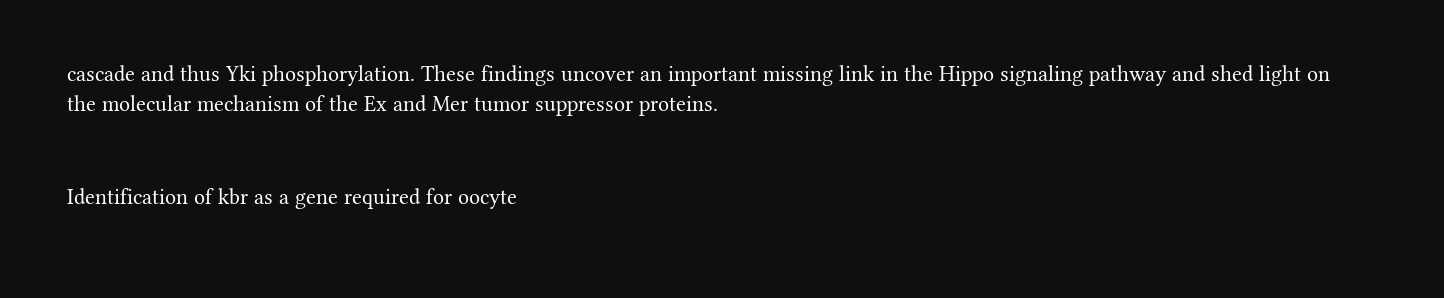cascade and thus Yki phosphorylation. These findings uncover an important missing link in the Hippo signaling pathway and shed light on the molecular mechanism of the Ex and Mer tumor suppressor proteins.


Identification of kbr as a gene required for oocyte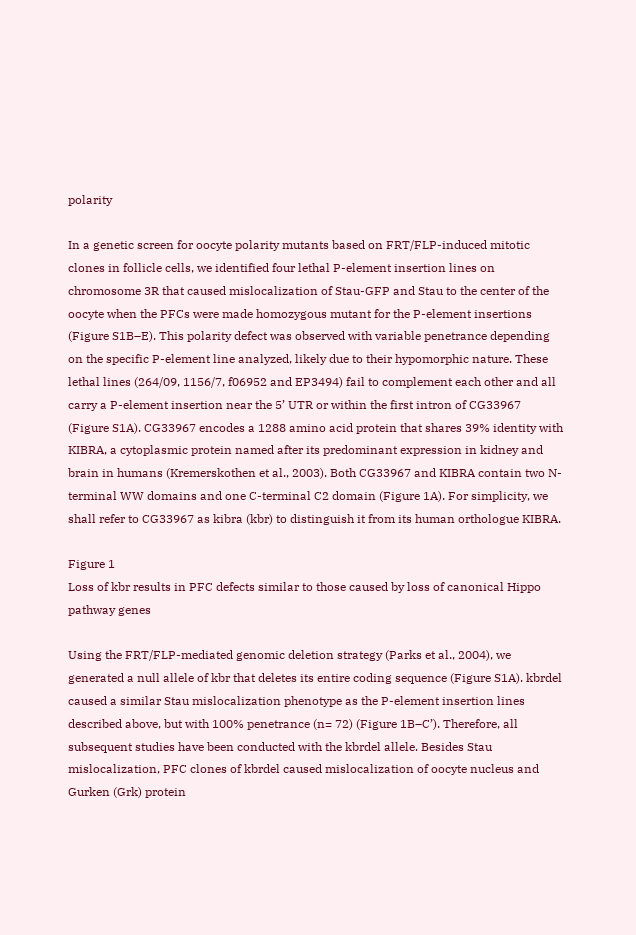polarity

In a genetic screen for oocyte polarity mutants based on FRT/FLP-induced mitotic clones in follicle cells, we identified four lethal P-element insertion lines on chromosome 3R that caused mislocalization of Stau-GFP and Stau to the center of the oocyte when the PFCs were made homozygous mutant for the P-element insertions (Figure S1B–E). This polarity defect was observed with variable penetrance depending on the specific P-element line analyzed, likely due to their hypomorphic nature. These lethal lines (264/09, 1156/7, f06952 and EP3494) fail to complement each other and all carry a P-element insertion near the 5’ UTR or within the first intron of CG33967 (Figure S1A). CG33967 encodes a 1288 amino acid protein that shares 39% identity with KIBRA, a cytoplasmic protein named after its predominant expression in kidney and brain in humans (Kremerskothen et al., 2003). Both CG33967 and KIBRA contain two N-terminal WW domains and one C-terminal C2 domain (Figure 1A). For simplicity, we shall refer to CG33967 as kibra (kbr) to distinguish it from its human orthologue KIBRA.

Figure 1
Loss of kbr results in PFC defects similar to those caused by loss of canonical Hippo pathway genes

Using the FRT/FLP-mediated genomic deletion strategy (Parks et al., 2004), we generated a null allele of kbr that deletes its entire coding sequence (Figure S1A). kbrdel caused a similar Stau mislocalization phenotype as the P-element insertion lines described above, but with 100% penetrance (n= 72) (Figure 1B–C’). Therefore, all subsequent studies have been conducted with the kbrdel allele. Besides Stau mislocalization, PFC clones of kbrdel caused mislocalization of oocyte nucleus and Gurken (Grk) protein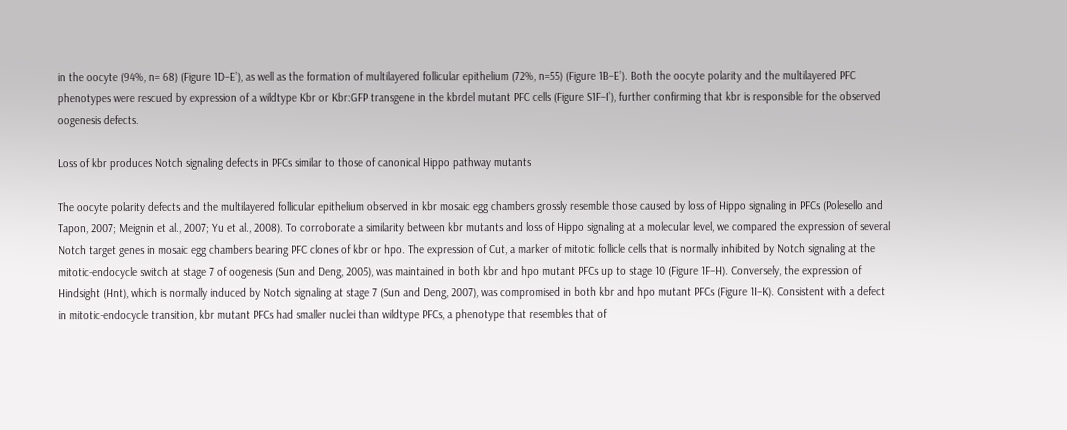in the oocyte (94%, n= 68) (Figure 1D–E’), as well as the formation of multilayered follicular epithelium (72%, n=55) (Figure 1B–E’). Both the oocyte polarity and the multilayered PFC phenotypes were rescued by expression of a wildtype Kbr or Kbr:GFP transgene in the kbrdel mutant PFC cells (Figure S1F–I’), further confirming that kbr is responsible for the observed oogenesis defects.

Loss of kbr produces Notch signaling defects in PFCs similar to those of canonical Hippo pathway mutants

The oocyte polarity defects and the multilayered follicular epithelium observed in kbr mosaic egg chambers grossly resemble those caused by loss of Hippo signaling in PFCs (Polesello and Tapon, 2007; Meignin et al., 2007; Yu et al., 2008). To corroborate a similarity between kbr mutants and loss of Hippo signaling at a molecular level, we compared the expression of several Notch target genes in mosaic egg chambers bearing PFC clones of kbr or hpo. The expression of Cut, a marker of mitotic follicle cells that is normally inhibited by Notch signaling at the mitotic-endocycle switch at stage 7 of oogenesis (Sun and Deng, 2005), was maintained in both kbr and hpo mutant PFCs up to stage 10 (Figure 1F–H). Conversely, the expression of Hindsight (Hnt), which is normally induced by Notch signaling at stage 7 (Sun and Deng, 2007), was compromised in both kbr and hpo mutant PFCs (Figure 1I–K). Consistent with a defect in mitotic-endocycle transition, kbr mutant PFCs had smaller nuclei than wildtype PFCs, a phenotype that resembles that of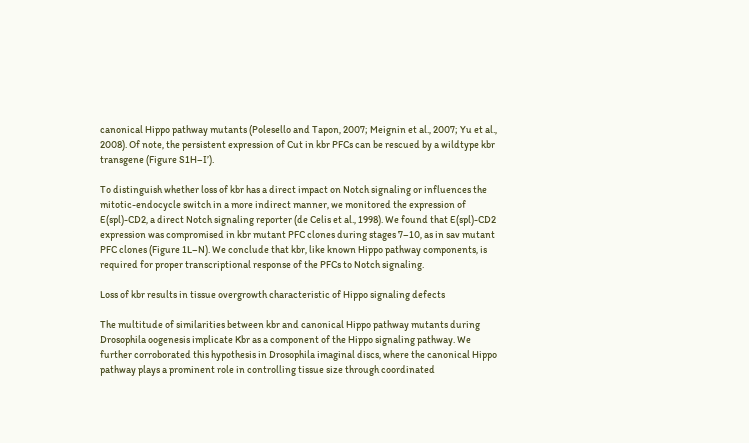canonical Hippo pathway mutants (Polesello and Tapon, 2007; Meignin et al., 2007; Yu et al., 2008). Of note, the persistent expression of Cut in kbr PFCs can be rescued by a wildtype kbr transgene (Figure S1H–I’).

To distinguish whether loss of kbr has a direct impact on Notch signaling or influences the mitotic-endocycle switch in a more indirect manner, we monitored the expression of E(spl)-CD2, a direct Notch signaling reporter (de Celis et al., 1998). We found that E(spl)-CD2 expression was compromised in kbr mutant PFC clones during stages 7–10, as in sav mutant PFC clones (Figure 1L–N). We conclude that kbr, like known Hippo pathway components, is required for proper transcriptional response of the PFCs to Notch signaling.

Loss of kbr results in tissue overgrowth characteristic of Hippo signaling defects

The multitude of similarities between kbr and canonical Hippo pathway mutants during Drosophila oogenesis implicate Kbr as a component of the Hippo signaling pathway. We further corroborated this hypothesis in Drosophila imaginal discs, where the canonical Hippo pathway plays a prominent role in controlling tissue size through coordinated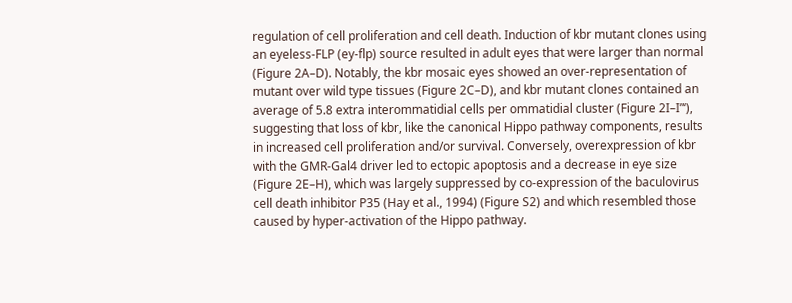regulation of cell proliferation and cell death. Induction of kbr mutant clones using an eyeless-FLP (ey-flp) source resulted in adult eyes that were larger than normal (Figure 2A–D). Notably, the kbr mosaic eyes showed an over-representation of mutant over wild type tissues (Figure 2C–D), and kbr mutant clones contained an average of 5.8 extra interommatidial cells per ommatidial cluster (Figure 2I–I”‘), suggesting that loss of kbr, like the canonical Hippo pathway components, results in increased cell proliferation and/or survival. Conversely, overexpression of kbr with the GMR-Gal4 driver led to ectopic apoptosis and a decrease in eye size (Figure 2E–H), which was largely suppressed by co-expression of the baculovirus cell death inhibitor P35 (Hay et al., 1994) (Figure S2) and which resembled those caused by hyper-activation of the Hippo pathway.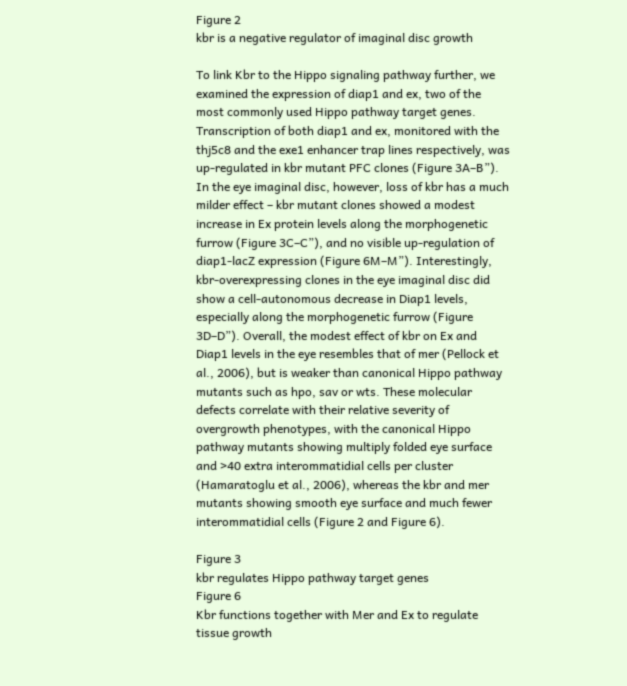Figure 2
kbr is a negative regulator of imaginal disc growth

To link Kbr to the Hippo signaling pathway further, we examined the expression of diap1 and ex, two of the most commonly used Hippo pathway target genes. Transcription of both diap1 and ex, monitored with the thj5c8 and the exe1 enhancer trap lines respectively, was up-regulated in kbr mutant PFC clones (Figure 3A–B”). In the eye imaginal disc, however, loss of kbr has a much milder effect – kbr mutant clones showed a modest increase in Ex protein levels along the morphogenetic furrow (Figure 3C–C”), and no visible up-regulation of diap1-lacZ expression (Figure 6M–M”). Interestingly, kbr-overexpressing clones in the eye imaginal disc did show a cell-autonomous decrease in Diap1 levels, especially along the morphogenetic furrow (Figure 3D–D”). Overall, the modest effect of kbr on Ex and Diap1 levels in the eye resembles that of mer (Pellock et al., 2006), but is weaker than canonical Hippo pathway mutants such as hpo, sav or wts. These molecular defects correlate with their relative severity of overgrowth phenotypes, with the canonical Hippo pathway mutants showing multiply folded eye surface and >40 extra interommatidial cells per cluster (Hamaratoglu et al., 2006), whereas the kbr and mer mutants showing smooth eye surface and much fewer interommatidial cells (Figure 2 and Figure 6).

Figure 3
kbr regulates Hippo pathway target genes
Figure 6
Kbr functions together with Mer and Ex to regulate tissue growth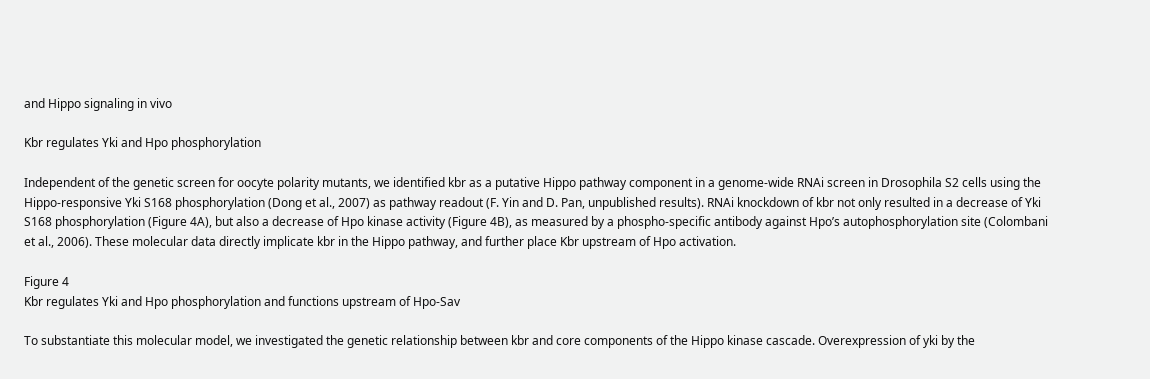and Hippo signaling in vivo

Kbr regulates Yki and Hpo phosphorylation

Independent of the genetic screen for oocyte polarity mutants, we identified kbr as a putative Hippo pathway component in a genome-wide RNAi screen in Drosophila S2 cells using the Hippo-responsive Yki S168 phosphorylation (Dong et al., 2007) as pathway readout (F. Yin and D. Pan, unpublished results). RNAi knockdown of kbr not only resulted in a decrease of Yki S168 phosphorylation (Figure 4A), but also a decrease of Hpo kinase activity (Figure 4B), as measured by a phospho-specific antibody against Hpo’s autophosphorylation site (Colombani et al., 2006). These molecular data directly implicate kbr in the Hippo pathway, and further place Kbr upstream of Hpo activation.

Figure 4
Kbr regulates Yki and Hpo phosphorylation and functions upstream of Hpo-Sav

To substantiate this molecular model, we investigated the genetic relationship between kbr and core components of the Hippo kinase cascade. Overexpression of yki by the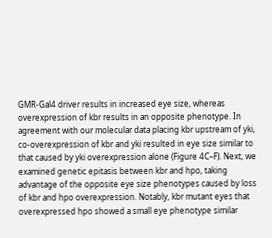GMR-Gal4 driver results in increased eye size, whereas overexpression of kbr results in an opposite phenotype. In agreement with our molecular data placing kbr upstream of yki, co-overexpression of kbr and yki resulted in eye size similar to that caused by yki overexpression alone (Figure 4C–F). Next, we examined genetic epitasis between kbr and hpo, taking advantage of the opposite eye size phenotypes caused by loss of kbr and hpo overexpression. Notably, kbr mutant eyes that overexpressed hpo showed a small eye phenotype similar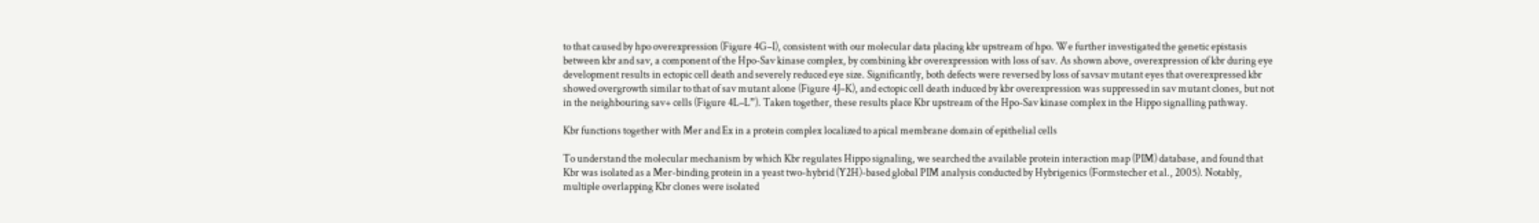to that caused by hpo overexpression (Figure 4G–I), consistent with our molecular data placing kbr upstream of hpo. We further investigated the genetic epistasis between kbr and sav, a component of the Hpo-Sav kinase complex, by combining kbr overexpression with loss of sav. As shown above, overexpression of kbr during eye development results in ectopic cell death and severely reduced eye size. Significantly, both defects were reversed by loss of savsav mutant eyes that overexpressed kbr showed overgrowth similar to that of sav mutant alone (Figure 4J–K), and ectopic cell death induced by kbr overexpression was suppressed in sav mutant clones, but not in the neighbouring sav+ cells (Figure 4L–L”). Taken together, these results place Kbr upstream of the Hpo-Sav kinase complex in the Hippo signalling pathway.

Kbr functions together with Mer and Ex in a protein complex localized to apical membrane domain of epithelial cells

To understand the molecular mechanism by which Kbr regulates Hippo signaling, we searched the available protein interaction map (PIM) database, and found that Kbr was isolated as a Mer-binding protein in a yeast two-hybrid (Y2H)-based global PIM analysis conducted by Hybrigenics (Formstecher et al., 2005). Notably, multiple overlapping Kbr clones were isolated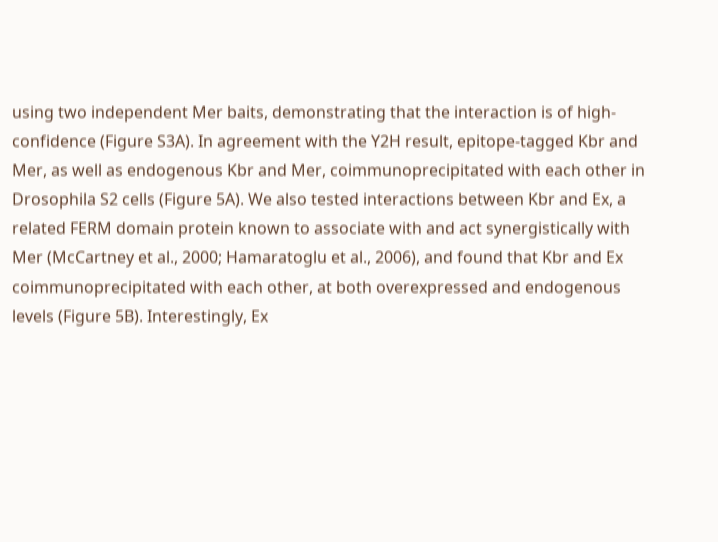using two independent Mer baits, demonstrating that the interaction is of high-confidence (Figure S3A). In agreement with the Y2H result, epitope-tagged Kbr and Mer, as well as endogenous Kbr and Mer, coimmunoprecipitated with each other in Drosophila S2 cells (Figure 5A). We also tested interactions between Kbr and Ex, a related FERM domain protein known to associate with and act synergistically with Mer (McCartney et al., 2000; Hamaratoglu et al., 2006), and found that Kbr and Ex coimmunoprecipitated with each other, at both overexpressed and endogenous levels (Figure 5B). Interestingly, Ex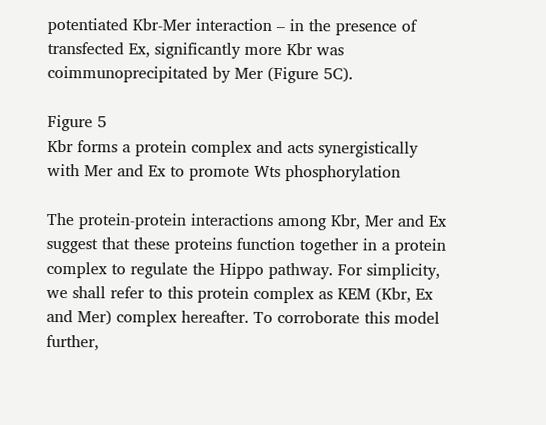potentiated Kbr-Mer interaction – in the presence of transfected Ex, significantly more Kbr was coimmunoprecipitated by Mer (Figure 5C).

Figure 5
Kbr forms a protein complex and acts synergistically with Mer and Ex to promote Wts phosphorylation

The protein-protein interactions among Kbr, Mer and Ex suggest that these proteins function together in a protein complex to regulate the Hippo pathway. For simplicity, we shall refer to this protein complex as KEM (Kbr, Ex and Mer) complex hereafter. To corroborate this model further,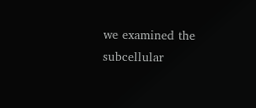we examined the subcellular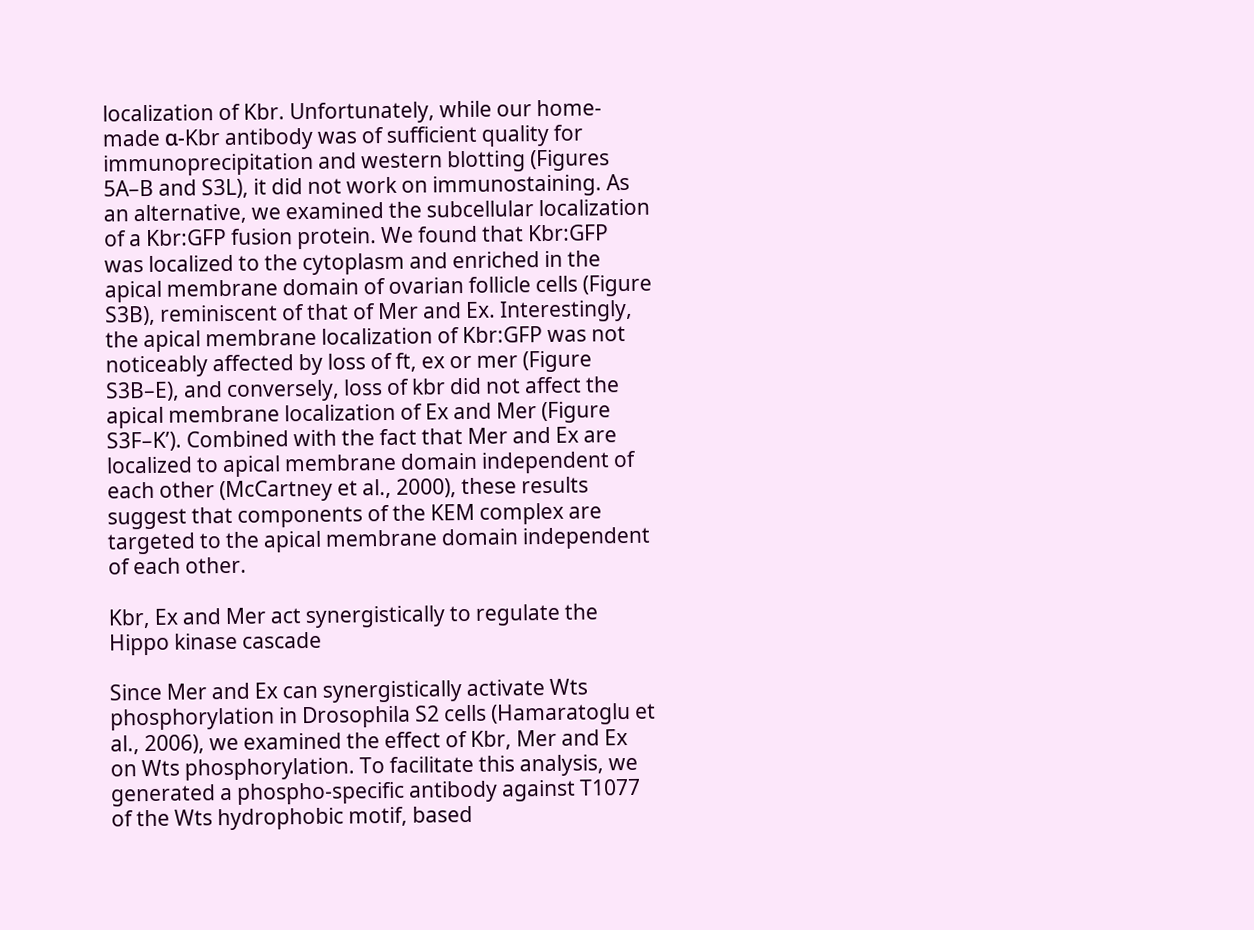localization of Kbr. Unfortunately, while our home-made α-Kbr antibody was of sufficient quality for immunoprecipitation and western blotting (Figures 5A–B and S3L), it did not work on immunostaining. As an alternative, we examined the subcellular localization of a Kbr:GFP fusion protein. We found that Kbr:GFP was localized to the cytoplasm and enriched in the apical membrane domain of ovarian follicle cells (Figure S3B), reminiscent of that of Mer and Ex. Interestingly, the apical membrane localization of Kbr:GFP was not noticeably affected by loss of ft, ex or mer (Figure S3B–E), and conversely, loss of kbr did not affect the apical membrane localization of Ex and Mer (Figure S3F–K’). Combined with the fact that Mer and Ex are localized to apical membrane domain independent of each other (McCartney et al., 2000), these results suggest that components of the KEM complex are targeted to the apical membrane domain independent of each other.

Kbr, Ex and Mer act synergistically to regulate the Hippo kinase cascade

Since Mer and Ex can synergistically activate Wts phosphorylation in Drosophila S2 cells (Hamaratoglu et al., 2006), we examined the effect of Kbr, Mer and Ex on Wts phosphorylation. To facilitate this analysis, we generated a phospho-specific antibody against T1077 of the Wts hydrophobic motif, based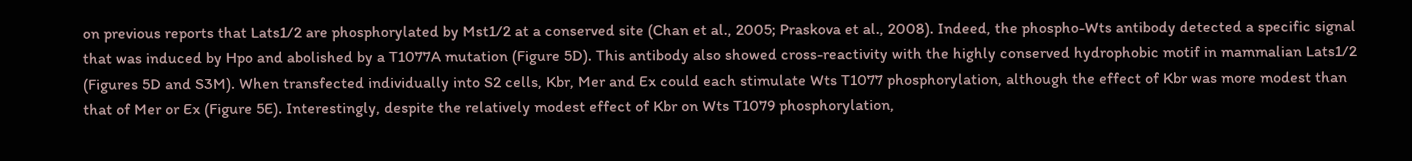on previous reports that Lats1/2 are phosphorylated by Mst1/2 at a conserved site (Chan et al., 2005; Praskova et al., 2008). Indeed, the phospho-Wts antibody detected a specific signal that was induced by Hpo and abolished by a T1077A mutation (Figure 5D). This antibody also showed cross-reactivity with the highly conserved hydrophobic motif in mammalian Lats1/2 (Figures 5D and S3M). When transfected individually into S2 cells, Kbr, Mer and Ex could each stimulate Wts T1077 phosphorylation, although the effect of Kbr was more modest than that of Mer or Ex (Figure 5E). Interestingly, despite the relatively modest effect of Kbr on Wts T1079 phosphorylation,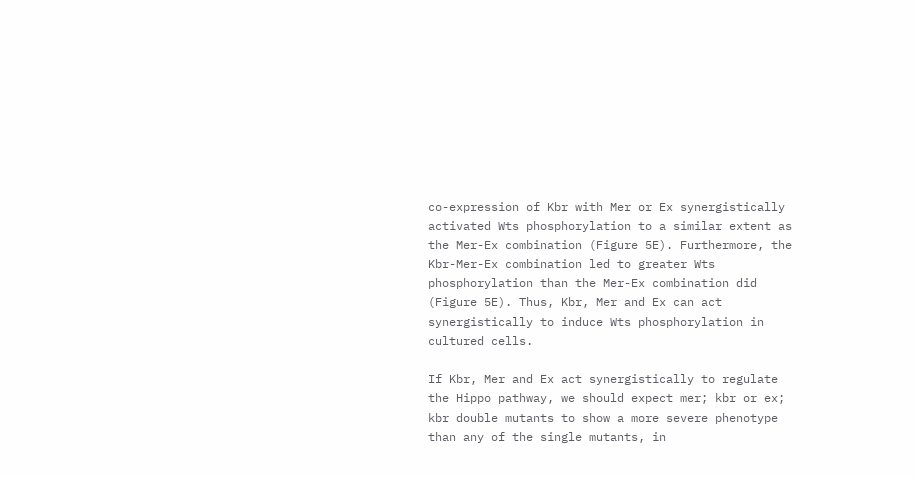co-expression of Kbr with Mer or Ex synergistically activated Wts phosphorylation to a similar extent as the Mer-Ex combination (Figure 5E). Furthermore, the Kbr-Mer-Ex combination led to greater Wts phosphorylation than the Mer-Ex combination did (Figure 5E). Thus, Kbr, Mer and Ex can act synergistically to induce Wts phosphorylation in cultured cells.

If Kbr, Mer and Ex act synergistically to regulate the Hippo pathway, we should expect mer; kbr or ex; kbr double mutants to show a more severe phenotype than any of the single mutants, in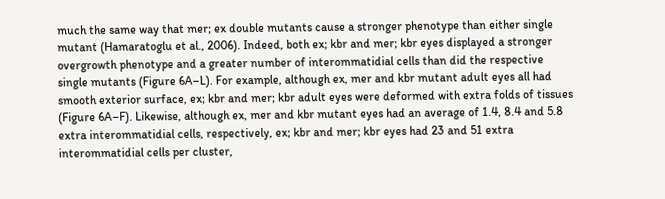much the same way that mer; ex double mutants cause a stronger phenotype than either single mutant (Hamaratoglu et al., 2006). Indeed, both ex; kbr and mer; kbr eyes displayed a stronger overgrowth phenotype and a greater number of interommatidial cells than did the respective single mutants (Figure 6A–L). For example, although ex, mer and kbr mutant adult eyes all had smooth exterior surface, ex; kbr and mer; kbr adult eyes were deformed with extra folds of tissues (Figure 6A–F). Likewise, although ex, mer and kbr mutant eyes had an average of 1.4, 8.4 and 5.8 extra interommatidial cells, respectively, ex; kbr and mer; kbr eyes had 23 and 51 extra interommatidial cells per cluster,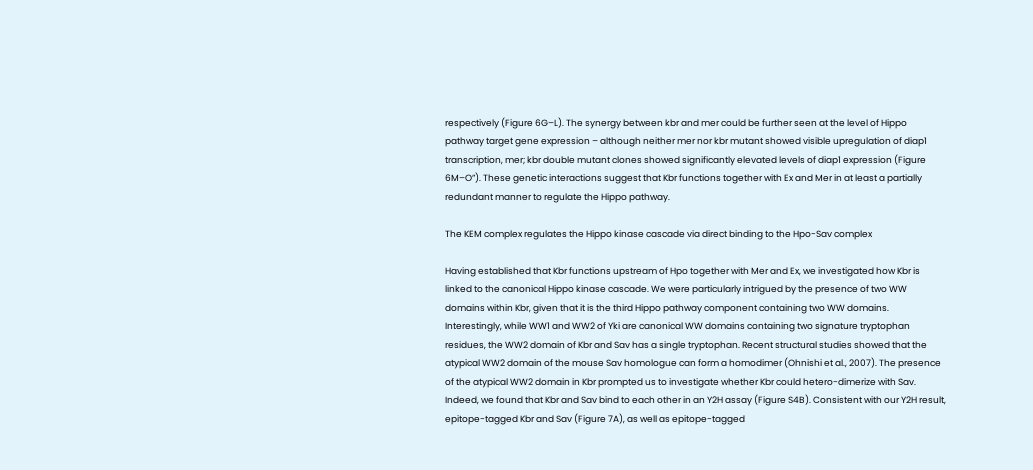respectively (Figure 6G–L). The synergy between kbr and mer could be further seen at the level of Hippo pathway target gene expression – although neither mer nor kbr mutant showed visible upregulation of diap1 transcription, mer; kbr double mutant clones showed significantly elevated levels of diap1 expression (Figure 6M–O”). These genetic interactions suggest that Kbr functions together with Ex and Mer in at least a partially redundant manner to regulate the Hippo pathway.

The KEM complex regulates the Hippo kinase cascade via direct binding to the Hpo-Sav complex

Having established that Kbr functions upstream of Hpo together with Mer and Ex, we investigated how Kbr is linked to the canonical Hippo kinase cascade. We were particularly intrigued by the presence of two WW domains within Kbr, given that it is the third Hippo pathway component containing two WW domains. Interestingly, while WW1 and WW2 of Yki are canonical WW domains containing two signature tryptophan residues, the WW2 domain of Kbr and Sav has a single tryptophan. Recent structural studies showed that the atypical WW2 domain of the mouse Sav homologue can form a homodimer (Ohnishi et al., 2007). The presence of the atypical WW2 domain in Kbr prompted us to investigate whether Kbr could hetero-dimerize with Sav. Indeed, we found that Kbr and Sav bind to each other in an Y2H assay (Figure S4B). Consistent with our Y2H result, epitope-tagged Kbr and Sav (Figure 7A), as well as epitope-tagged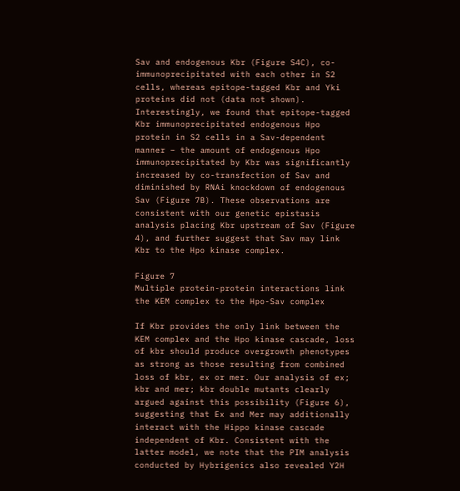Sav and endogenous Kbr (Figure S4C), co-immunoprecipitated with each other in S2 cells, whereas epitope-tagged Kbr and Yki proteins did not (data not shown). Interestingly, we found that epitope-tagged Kbr immunoprecipitated endogenous Hpo protein in S2 cells in a Sav-dependent manner – the amount of endogenous Hpo immunoprecipitated by Kbr was significantly increased by co-transfection of Sav and diminished by RNAi knockdown of endogenous Sav (Figure 7B). These observations are consistent with our genetic epistasis analysis placing Kbr upstream of Sav (Figure 4), and further suggest that Sav may link Kbr to the Hpo kinase complex.

Figure 7
Multiple protein-protein interactions link the KEM complex to the Hpo-Sav complex

If Kbr provides the only link between the KEM complex and the Hpo kinase cascade, loss of kbr should produce overgrowth phenotypes as strong as those resulting from combined loss of kbr, ex or mer. Our analysis of ex; kbr and mer; kbr double mutants clearly argued against this possibility (Figure 6), suggesting that Ex and Mer may additionally interact with the Hippo kinase cascade independent of Kbr. Consistent with the latter model, we note that the PIM analysis conducted by Hybrigenics also revealed Y2H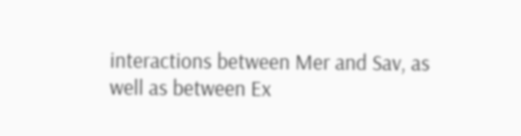interactions between Mer and Sav, as well as between Ex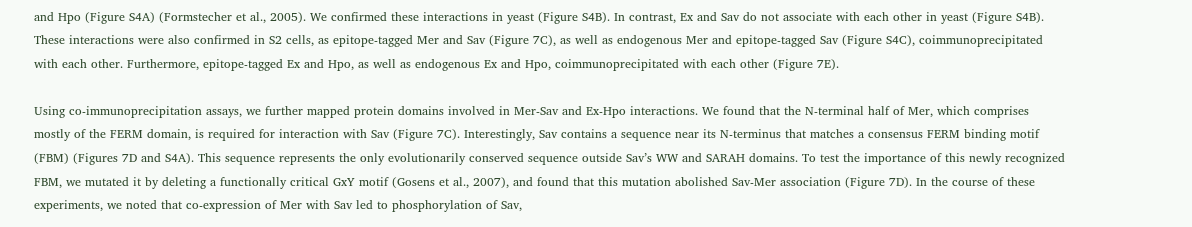and Hpo (Figure S4A) (Formstecher et al., 2005). We confirmed these interactions in yeast (Figure S4B). In contrast, Ex and Sav do not associate with each other in yeast (Figure S4B). These interactions were also confirmed in S2 cells, as epitope-tagged Mer and Sav (Figure 7C), as well as endogenous Mer and epitope-tagged Sav (Figure S4C), coimmunoprecipitated with each other. Furthermore, epitope-tagged Ex and Hpo, as well as endogenous Ex and Hpo, coimmunoprecipitated with each other (Figure 7E).

Using co-immunoprecipitation assays, we further mapped protein domains involved in Mer-Sav and Ex-Hpo interactions. We found that the N-terminal half of Mer, which comprises mostly of the FERM domain, is required for interaction with Sav (Figure 7C). Interestingly, Sav contains a sequence near its N-terminus that matches a consensus FERM binding motif (FBM) (Figures 7D and S4A). This sequence represents the only evolutionarily conserved sequence outside Sav’s WW and SARAH domains. To test the importance of this newly recognized FBM, we mutated it by deleting a functionally critical GxY motif (Gosens et al., 2007), and found that this mutation abolished Sav-Mer association (Figure 7D). In the course of these experiments, we noted that co-expression of Mer with Sav led to phosphorylation of Sav,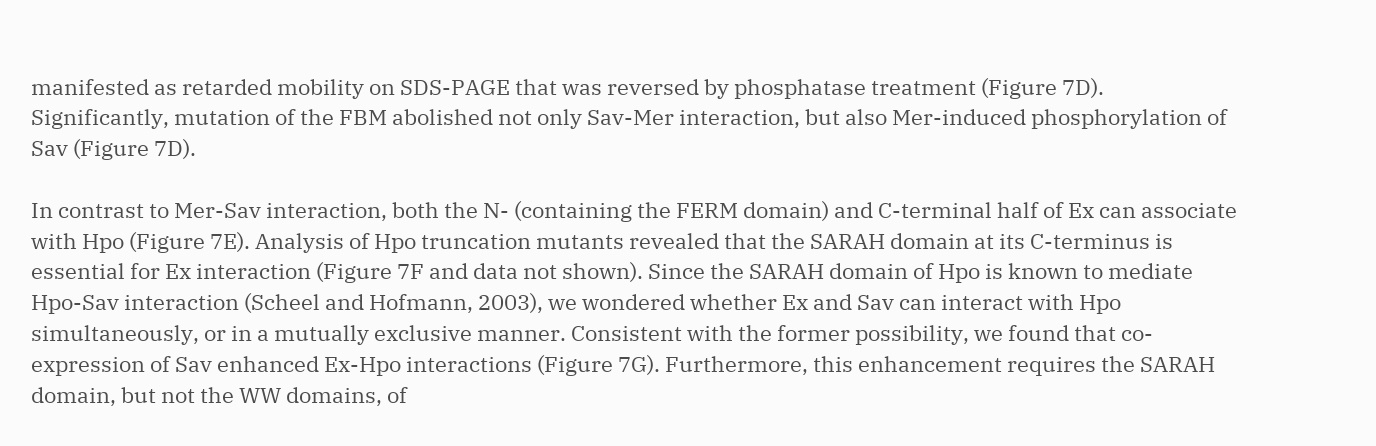manifested as retarded mobility on SDS-PAGE that was reversed by phosphatase treatment (Figure 7D). Significantly, mutation of the FBM abolished not only Sav-Mer interaction, but also Mer-induced phosphorylation of Sav (Figure 7D).

In contrast to Mer-Sav interaction, both the N- (containing the FERM domain) and C-terminal half of Ex can associate with Hpo (Figure 7E). Analysis of Hpo truncation mutants revealed that the SARAH domain at its C-terminus is essential for Ex interaction (Figure 7F and data not shown). Since the SARAH domain of Hpo is known to mediate Hpo-Sav interaction (Scheel and Hofmann, 2003), we wondered whether Ex and Sav can interact with Hpo simultaneously, or in a mutually exclusive manner. Consistent with the former possibility, we found that co-expression of Sav enhanced Ex-Hpo interactions (Figure 7G). Furthermore, this enhancement requires the SARAH domain, but not the WW domains, of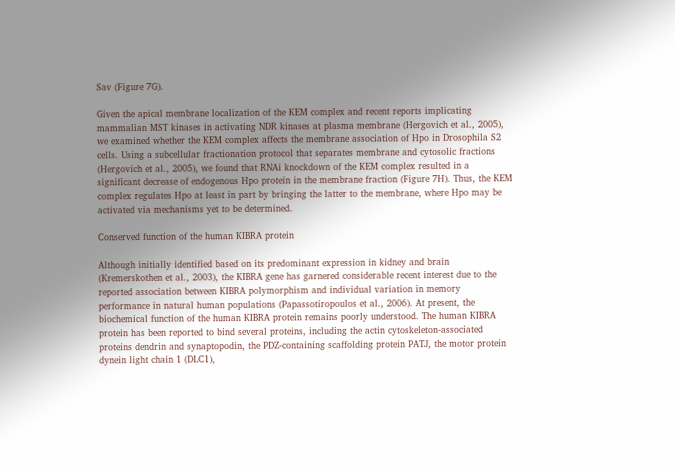Sav (Figure 7G).

Given the apical membrane localization of the KEM complex and recent reports implicating mammalian MST kinases in activating NDR kinases at plasma membrane (Hergovich et al., 2005), we examined whether the KEM complex affects the membrane association of Hpo in Drosophila S2 cells. Using a subcellular fractionation protocol that separates membrane and cytosolic fractions (Hergovich et al., 2005), we found that RNAi knockdown of the KEM complex resulted in a significant decrease of endogenous Hpo protein in the membrane fraction (Figure 7H). Thus, the KEM complex regulates Hpo at least in part by bringing the latter to the membrane, where Hpo may be activated via mechanisms yet to be determined.

Conserved function of the human KIBRA protein

Although initially identified based on its predominant expression in kidney and brain (Kremerskothen et al., 2003), the KIBRA gene has garnered considerable recent interest due to the reported association between KIBRA polymorphism and individual variation in memory performance in natural human populations (Papassotiropoulos et al., 2006). At present, the biochemical function of the human KIBRA protein remains poorly understood. The human KIBRA protein has been reported to bind several proteins, including the actin cytoskeleton-associated proteins dendrin and synaptopodin, the PDZ-containing scaffolding protein PATJ, the motor protein dynein light chain 1 (DLC1),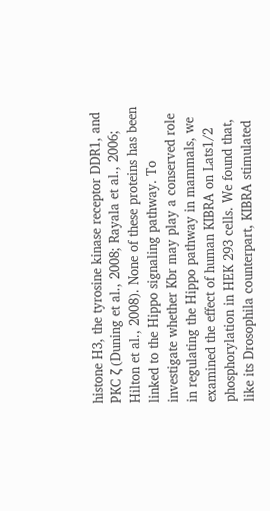histone H3, the tyrosine kinase receptor DDR1, and PKC ζ (Duning et al., 2008; Rayala et al., 2006; Hilton et al., 2008). None of these proteins has been linked to the Hippo signaling pathway. To investigate whether Kbr may play a conserved role in regulating the Hippo pathway in mammals, we examined the effect of human KIBRA on Lats1/2 phosphorylation in HEK 293 cells. We found that, like its Drosophila counterpart, KIBRA stimulated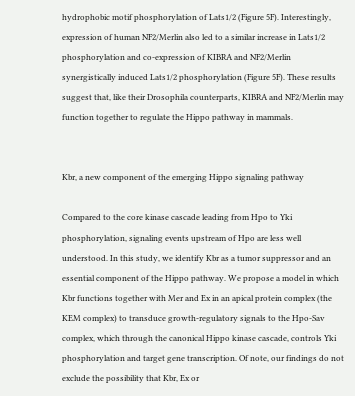hydrophobic motif phosphorylation of Lats1/2 (Figure 5F). Interestingly, expression of human NF2/Merlin also led to a similar increase in Lats1/2 phosphorylation and co-expression of KIBRA and NF2/Merlin synergistically induced Lats1/2 phosphorylation (Figure 5F). These results suggest that, like their Drosophila counterparts, KIBRA and NF2/Merlin may function together to regulate the Hippo pathway in mammals.


Kbr, a new component of the emerging Hippo signaling pathway

Compared to the core kinase cascade leading from Hpo to Yki phosphorylation, signaling events upstream of Hpo are less well understood. In this study, we identify Kbr as a tumor suppressor and an essential component of the Hippo pathway. We propose a model in which Kbr functions together with Mer and Ex in an apical protein complex (the KEM complex) to transduce growth-regulatory signals to the Hpo-Sav complex, which through the canonical Hippo kinase cascade, controls Yki phosphorylation and target gene transcription. Of note, our findings do not exclude the possibility that Kbr, Ex or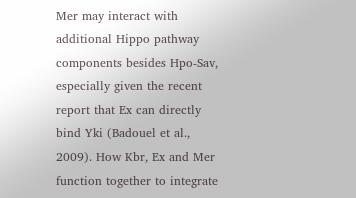Mer may interact with additional Hippo pathway components besides Hpo-Sav, especially given the recent report that Ex can directly bind Yki (Badouel et al., 2009). How Kbr, Ex and Mer function together to integrate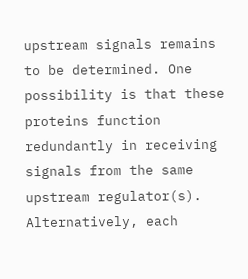upstream signals remains to be determined. One possibility is that these proteins function redundantly in receiving signals from the same upstream regulator(s). Alternatively, each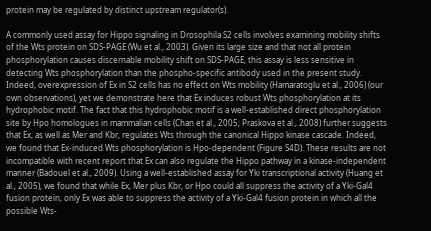protein may be regulated by distinct upstream regulator(s).

A commonly used assay for Hippo signaling in Drosophila S2 cells involves examining mobility shifts of the Wts protein on SDS-PAGE (Wu et al., 2003). Given its large size and that not all protein phosphorylation causes discernable mobility shift on SDS-PAGE, this assay is less sensitive in detecting Wts phosphorylation than the phospho-specific antibody used in the present study. Indeed, overexpression of Ex in S2 cells has no effect on Wts mobility (Hamaratoglu et al., 2006) (our own observations), yet we demonstrate here that Ex induces robust Wts phosphorylation at its hydrophobic motif. The fact that this hydrophobic motif is a well-established direct phosphorylation site by Hpo homologues in mammalian cells (Chan et al., 2005; Praskova et al., 2008) further suggests that Ex, as well as Mer and Kbr, regulates Wts through the canonical Hippo kinase cascade. Indeed, we found that Ex-induced Wts phosphorylation is Hpo-dependent (Figure S4D). These results are not incompatible with recent report that Ex can also regulate the Hippo pathway in a kinase-independent manner (Badouel et al., 2009). Using a well-established assay for Yki transcriptional activity (Huang et al., 2005), we found that while Ex, Mer plus Kbr, or Hpo could all suppress the activity of a Yki-Gal4 fusion protein, only Ex was able to suppress the activity of a Yki-Gal4 fusion protein in which all the possible Wts-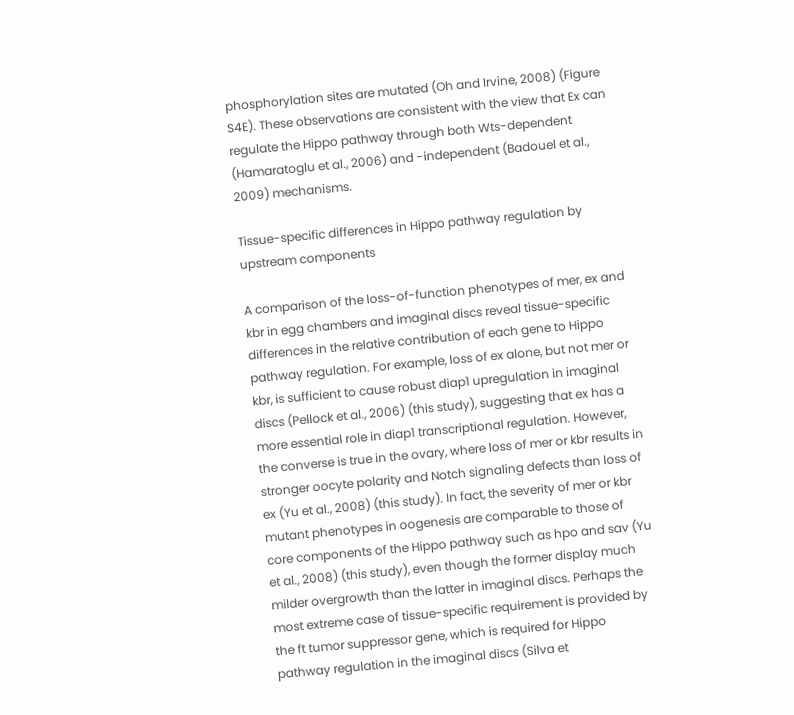phosphorylation sites are mutated (Oh and Irvine, 2008) (Figure S4E). These observations are consistent with the view that Ex can regulate the Hippo pathway through both Wts-dependent (Hamaratoglu et al., 2006) and -independent (Badouel et al., 2009) mechanisms.

Tissue-specific differences in Hippo pathway regulation by upstream components

A comparison of the loss-of-function phenotypes of mer, ex and kbr in egg chambers and imaginal discs reveal tissue-specific differences in the relative contribution of each gene to Hippo pathway regulation. For example, loss of ex alone, but not mer or kbr, is sufficient to cause robust diap1 upregulation in imaginal discs (Pellock et al., 2006) (this study), suggesting that ex has a more essential role in diap1 transcriptional regulation. However, the converse is true in the ovary, where loss of mer or kbr results in stronger oocyte polarity and Notch signaling defects than loss of ex (Yu et al., 2008) (this study). In fact, the severity of mer or kbr mutant phenotypes in oogenesis are comparable to those of core components of the Hippo pathway such as hpo and sav (Yu et al., 2008) (this study), even though the former display much milder overgrowth than the latter in imaginal discs. Perhaps the most extreme case of tissue-specific requirement is provided by the ft tumor suppressor gene, which is required for Hippo pathway regulation in the imaginal discs (Silva et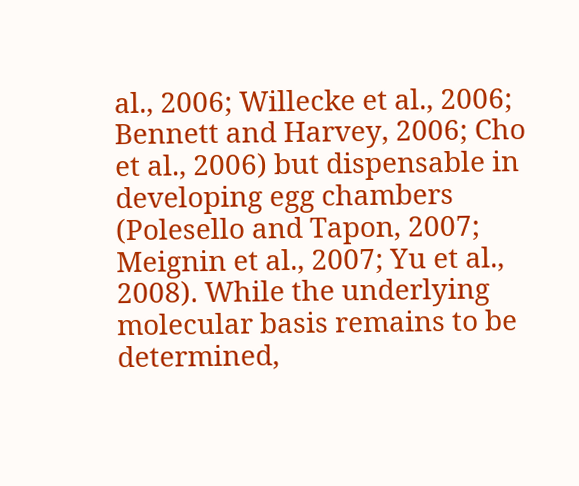al., 2006; Willecke et al., 2006; Bennett and Harvey, 2006; Cho et al., 2006) but dispensable in developing egg chambers (Polesello and Tapon, 2007; Meignin et al., 2007; Yu et al., 2008). While the underlying molecular basis remains to be determined,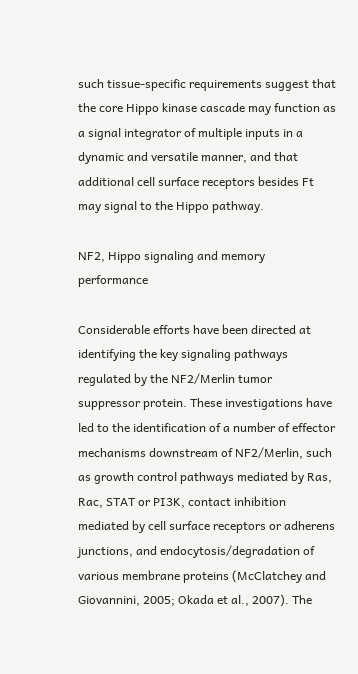such tissue-specific requirements suggest that the core Hippo kinase cascade may function as a signal integrator of multiple inputs in a dynamic and versatile manner, and that additional cell surface receptors besides Ft may signal to the Hippo pathway.

NF2, Hippo signaling and memory performance

Considerable efforts have been directed at identifying the key signaling pathways regulated by the NF2/Merlin tumor suppressor protein. These investigations have led to the identification of a number of effector mechanisms downstream of NF2/Merlin, such as growth control pathways mediated by Ras, Rac, STAT or PI3K, contact inhibition mediated by cell surface receptors or adherens junctions, and endocytosis/degradation of various membrane proteins (McClatchey and Giovannini, 2005; Okada et al., 2007). The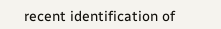recent identification of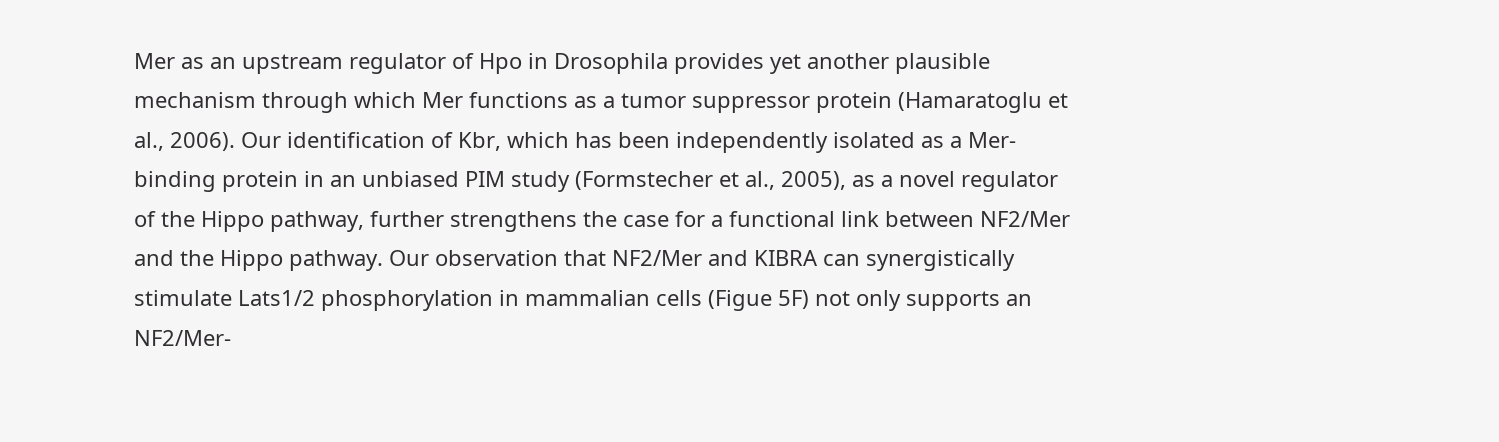Mer as an upstream regulator of Hpo in Drosophila provides yet another plausible mechanism through which Mer functions as a tumor suppressor protein (Hamaratoglu et al., 2006). Our identification of Kbr, which has been independently isolated as a Mer-binding protein in an unbiased PIM study (Formstecher et al., 2005), as a novel regulator of the Hippo pathway, further strengthens the case for a functional link between NF2/Mer and the Hippo pathway. Our observation that NF2/Mer and KIBRA can synergistically stimulate Lats1/2 phosphorylation in mammalian cells (Figue 5F) not only supports an NF2/Mer-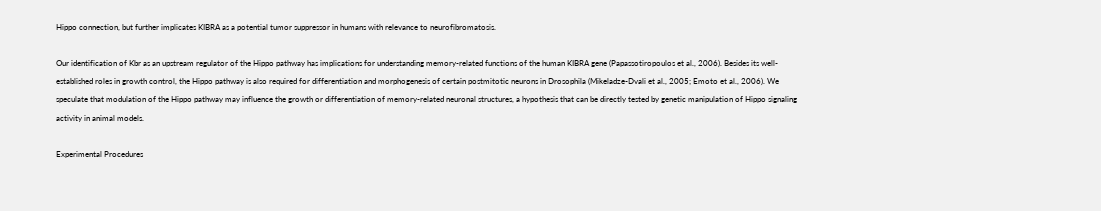Hippo connection, but further implicates KIBRA as a potential tumor suppressor in humans with relevance to neurofibromatosis.

Our identification of Kbr as an upstream regulator of the Hippo pathway has implications for understanding memory-related functions of the human KIBRA gene (Papassotiropoulos et al., 2006). Besides its well-established roles in growth control, the Hippo pathway is also required for differentiation and morphogenesis of certain postmitotic neurons in Drosophila (Mikeladze-Dvali et al., 2005; Emoto et al., 2006). We speculate that modulation of the Hippo pathway may influence the growth or differentiation of memory-related neuronal structures, a hypothesis that can be directly tested by genetic manipulation of Hippo signaling activity in animal models.

Experimental Procedures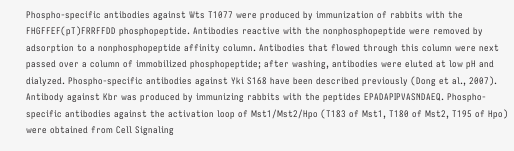Phospho-specific antibodies against Wts T1077 were produced by immunization of rabbits with the FHGFFEF(pT)FRRFFDD phosphopeptide. Antibodies reactive with the nonphosphopeptide were removed by adsorption to a nonphosphopeptide affinity column. Antibodies that flowed through this column were next passed over a column of immobilized phosphopeptide; after washing, antibodies were eluted at low pH and dialyzed. Phospho-specific antibodies against Yki S168 have been described previously (Dong et al., 2007). Antibody against Kbr was produced by immunizing rabbits with the peptides EPADAPIPVASNDAEQ. Phospho-specific antibodies against the activation loop of Mst1/Mst2/Hpo (T183 of Mst1, T180 of Mst2, T195 of Hpo) were obtained from Cell Signaling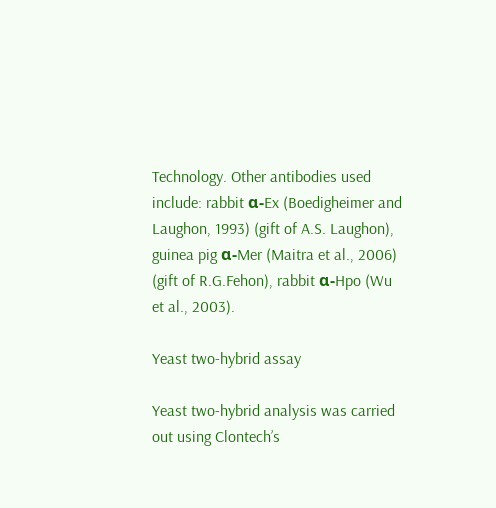Technology. Other antibodies used include: rabbit α-Ex (Boedigheimer and Laughon, 1993) (gift of A.S. Laughon), guinea pig α-Mer (Maitra et al., 2006) (gift of R.G.Fehon), rabbit α-Hpo (Wu et al., 2003).

Yeast two-hybrid assay

Yeast two-hybrid analysis was carried out using Clontech’s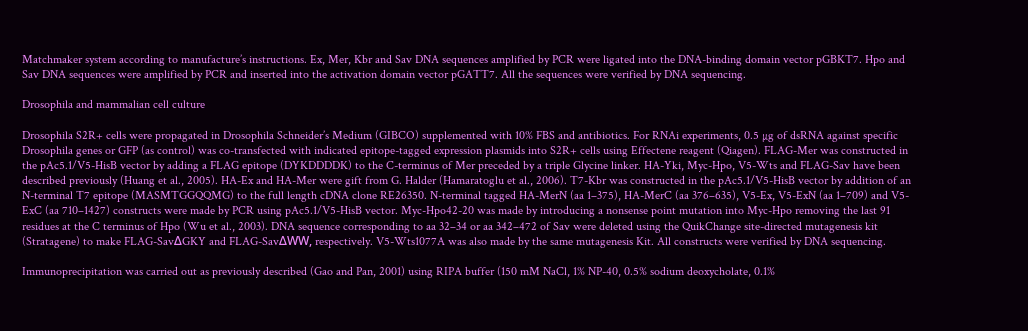Matchmaker system according to manufacture’s instructions. Ex, Mer, Kbr and Sav DNA sequences amplified by PCR were ligated into the DNA-binding domain vector pGBKT7. Hpo and Sav DNA sequences were amplified by PCR and inserted into the activation domain vector pGATT7. All the sequences were verified by DNA sequencing.

Drosophila and mammalian cell culture

Drosophila S2R+ cells were propagated in Drosophila Schneider’s Medium (GIBCO) supplemented with 10% FBS and antibiotics. For RNAi experiments, 0.5 µg of dsRNA against specific Drosophila genes or GFP (as control) was co-transfected with indicated epitope-tagged expression plasmids into S2R+ cells using Effectene reagent (Qiagen). FLAG-Mer was constructed in the pAc5.1/V5-HisB vector by adding a FLAG epitope (DYKDDDDK) to the C-terminus of Mer preceded by a triple Glycine linker. HA-Yki, Myc-Hpo, V5-Wts and FLAG-Sav have been described previously (Huang et al., 2005). HA-Ex and HA-Mer were gift from G. Halder (Hamaratoglu et al., 2006). T7-Kbr was constructed in the pAc5.1/V5-HisB vector by addition of an N-terminal T7 epitope (MASMTGGQQMG) to the full length cDNA clone RE26350. N-terminal tagged HA-MerN (aa 1–375), HA-MerC (aa 376–635), V5-Ex, V5-ExN (aa 1–709) and V5-ExC (aa 710–1427) constructs were made by PCR using pAc5.1/V5-HisB vector. Myc-Hpo42-20 was made by introducing a nonsense point mutation into Myc-Hpo removing the last 91 residues at the C terminus of Hpo (Wu et al., 2003). DNA sequence corresponding to aa 32–34 or aa 342–472 of Sav were deleted using the QuikChange site-directed mutagenesis kit (Stratagene) to make FLAG-SavΔGKY and FLAG-SavΔWW, respectively. V5-Wts1077A was also made by the same mutagenesis Kit. All constructs were verified by DNA sequencing.

Immunoprecipitation was carried out as previously described (Gao and Pan, 2001) using RIPA buffer (150 mM NaCl, 1% NP-40, 0.5% sodium deoxycholate, 0.1%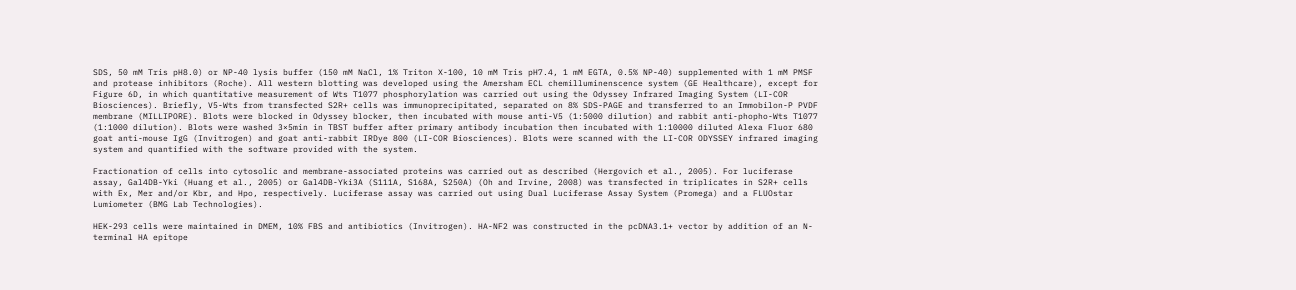SDS, 50 mM Tris pH8.0) or NP-40 lysis buffer (150 mM NaCl, 1% Triton X-100, 10 mM Tris pH7.4, 1 mM EGTA, 0.5% NP-40) supplemented with 1 mM PMSF and protease inhibitors (Roche). All western blotting was developed using the Amersham ECL chemilluminenscence system (GE Healthcare), except for Figure 6D, in which quantitative measurement of Wts T1077 phosphorylation was carried out using the Odyssey Infrared Imaging System (LI-COR Biosciences). Briefly, V5-Wts from transfected S2R+ cells was immunoprecipitated, separated on 8% SDS-PAGE and transferred to an Immobilon-P PVDF membrane (MILLIPORE). Blots were blocked in Odyssey blocker, then incubated with mouse anti-V5 (1:5000 dilution) and rabbit anti-phopho-Wts T1077 (1:1000 dilution). Blots were washed 3×5min in TBST buffer after primary antibody incubation then incubated with 1:10000 diluted Alexa Fluor 680 goat anti-mouse IgG (Invitrogen) and goat anti-rabbit IRDye 800 (LI-COR Biosciences). Blots were scanned with the LI-COR ODYSSEY infrared imaging system and quantified with the software provided with the system.

Fractionation of cells into cytosolic and membrane-associated proteins was carried out as described (Hergovich et al., 2005). For luciferase assay, Gal4DB-Yki (Huang et al., 2005) or Gal4DB-Yki3A (S111A, S168A, S250A) (Oh and Irvine, 2008) was transfected in triplicates in S2R+ cells with Ex, Mer and/or Kbr, and Hpo, respectively. Luciferase assay was carried out using Dual Luciferase Assay System (Promega) and a FLUOstar Lumiometer (BMG Lab Technologies).

HEK-293 cells were maintained in DMEM, 10% FBS and antibiotics (Invitrogen). HA-NF2 was constructed in the pcDNA3.1+ vector by addition of an N-terminal HA epitope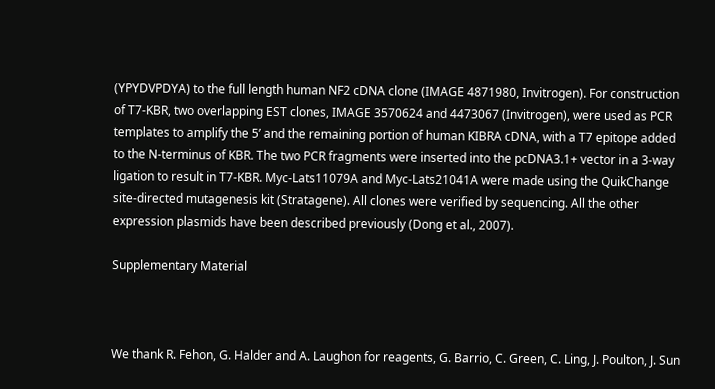(YPYDVPDYA) to the full length human NF2 cDNA clone (IMAGE 4871980, Invitrogen). For construction of T7-KBR, two overlapping EST clones, IMAGE 3570624 and 4473067 (Invitrogen), were used as PCR templates to amplify the 5’ and the remaining portion of human KIBRA cDNA, with a T7 epitope added to the N-terminus of KBR. The two PCR fragments were inserted into the pcDNA3.1+ vector in a 3-way ligation to result in T7-KBR. Myc-Lats11079A and Myc-Lats21041A were made using the QuikChange site-directed mutagenesis kit (Stratagene). All clones were verified by sequencing. All the other expression plasmids have been described previously (Dong et al., 2007).

Supplementary Material



We thank R. Fehon, G. Halder and A. Laughon for reagents, G. Barrio, C. Green, C. Ling, J. Poulton, J. Sun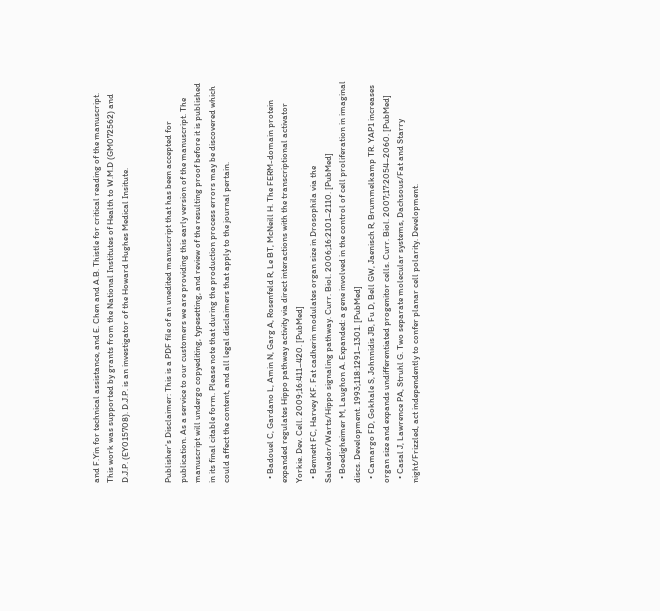and F.Yin for technical assistance, and E. Chen and A.B. Thistle for critical reading of the manuscript. This work was supported by grants from the National Institutes of Health to W.M.D (GM072562) and D.J.P. (EY015708). D.J.P. is an investigator of the Howard Hughes Medical Insitute.


Publisher's Disclaimer: This is a PDF file of an unedited manuscript that has been accepted for publication. As a service to our customers we are providing this early version of the manuscript. The manuscript will undergo copyediting, typesetting, and review of the resulting proof before it is published in its final citable form. Please note that during the production process errors may be discovered which could affect the content, and all legal disclaimers that apply to the journal pertain.


  • Badouel C, Gardano L, Amin N, Garg A, Rosenfeld R, Le BT, McNeill H. The FERM-domain protein expanded regulates Hippo pathway activity via direct interactions with the transcriptional activator Yorkie. Dev. Cell. 2009;16:411–420. [PubMed]
  • Bennett FC, Harvey KF. Fat cadherin modulates organ size in Drosophila via the Salvador/Warts/Hippo signaling pathway. Curr. Biol. 2006;16:2101–2110. [PubMed]
  • Boedigheimer M, Laughon A. Expanded: a gene involved in the control of cell proliferation in imaginal discs. Development. 1993;118:1291–1301. [PubMed]
  • Camargo FD, Gokhale S, Johnnidis JB, Fu D, Bell GW, Jaenisch R, Brummelkamp TR. YAP1 increases organ size and expands undifferentiated progenitor cells. Curr. Biol. 2007;17:2054–2060. [PubMed]
  • Casal J, Lawrence PA, Struhl G. Two separate molecular systems, Dachsous/Fat and Starry night/Frizzled, act independently to confer planar cell polarity. Development.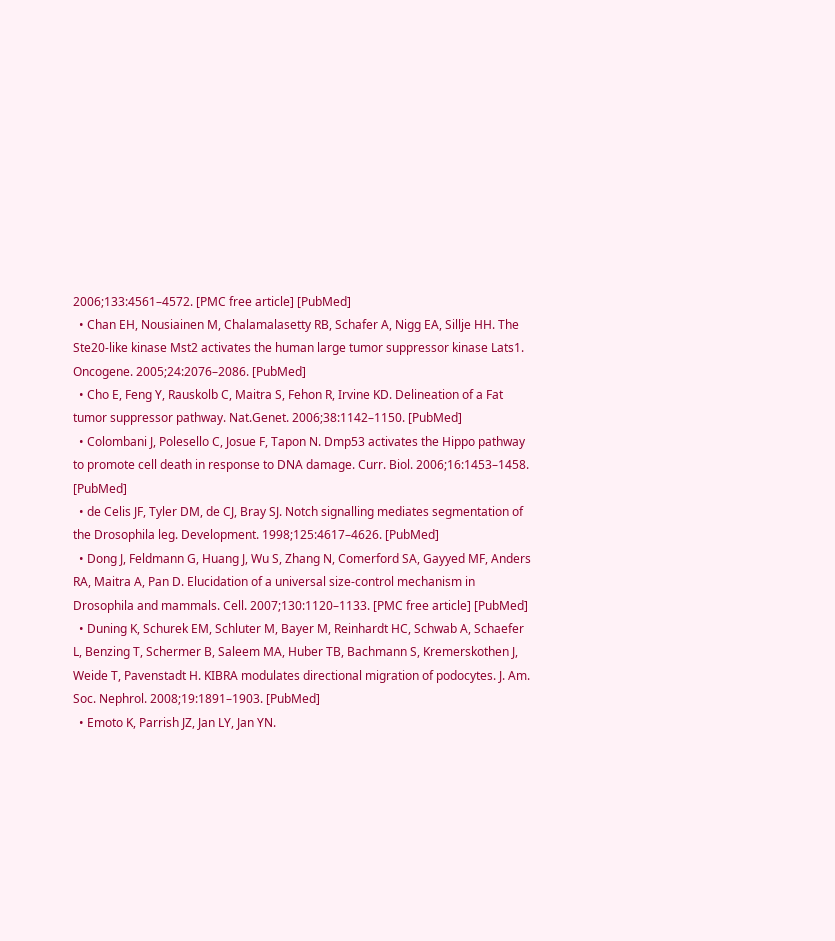2006;133:4561–4572. [PMC free article] [PubMed]
  • Chan EH, Nousiainen M, Chalamalasetty RB, Schafer A, Nigg EA, Sillje HH. The Ste20-like kinase Mst2 activates the human large tumor suppressor kinase Lats1. Oncogene. 2005;24:2076–2086. [PubMed]
  • Cho E, Feng Y, Rauskolb C, Maitra S, Fehon R, Irvine KD. Delineation of a Fat tumor suppressor pathway. Nat.Genet. 2006;38:1142–1150. [PubMed]
  • Colombani J, Polesello C, Josue F, Tapon N. Dmp53 activates the Hippo pathway to promote cell death in response to DNA damage. Curr. Biol. 2006;16:1453–1458. [PubMed]
  • de Celis JF, Tyler DM, de CJ, Bray SJ. Notch signalling mediates segmentation of the Drosophila leg. Development. 1998;125:4617–4626. [PubMed]
  • Dong J, Feldmann G, Huang J, Wu S, Zhang N, Comerford SA, Gayyed MF, Anders RA, Maitra A, Pan D. Elucidation of a universal size-control mechanism in Drosophila and mammals. Cell. 2007;130:1120–1133. [PMC free article] [PubMed]
  • Duning K, Schurek EM, Schluter M, Bayer M, Reinhardt HC, Schwab A, Schaefer L, Benzing T, Schermer B, Saleem MA, Huber TB, Bachmann S, Kremerskothen J, Weide T, Pavenstadt H. KIBRA modulates directional migration of podocytes. J. Am. Soc. Nephrol. 2008;19:1891–1903. [PubMed]
  • Emoto K, Parrish JZ, Jan LY, Jan YN.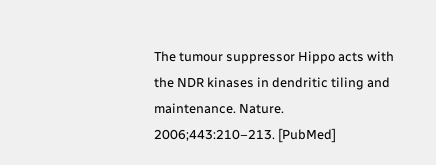The tumour suppressor Hippo acts with the NDR kinases in dendritic tiling and maintenance. Nature. 2006;443:210–213. [PubMed]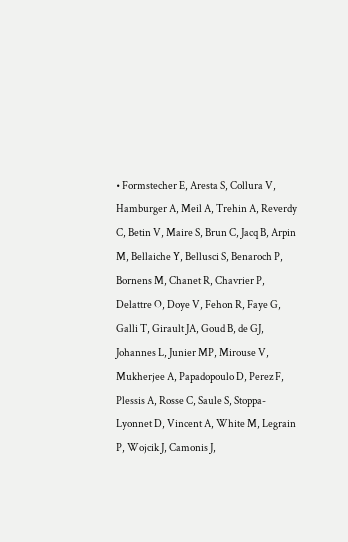• Formstecher E, Aresta S, Collura V, Hamburger A, Meil A, Trehin A, Reverdy C, Betin V, Maire S, Brun C, Jacq B, Arpin M, Bellaiche Y, Bellusci S, Benaroch P, Bornens M, Chanet R, Chavrier P, Delattre O, Doye V, Fehon R, Faye G, Galli T, Girault JA, Goud B, de GJ, Johannes L, Junier MP, Mirouse V, Mukherjee A, Papadopoulo D, Perez F, Plessis A, Rosse C, Saule S, Stoppa-Lyonnet D, Vincent A, White M, Legrain P, Wojcik J, Camonis J,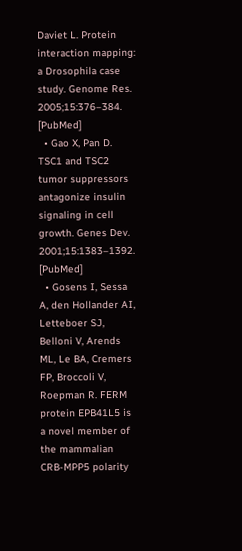Daviet L. Protein interaction mapping: a Drosophila case study. Genome Res. 2005;15:376–384. [PubMed]
  • Gao X, Pan D. TSC1 and TSC2 tumor suppressors antagonize insulin signaling in cell growth. Genes Dev. 2001;15:1383–1392. [PubMed]
  • Gosens I, Sessa A, den Hollander AI, Letteboer SJ, Belloni V, Arends ML, Le BA, Cremers FP, Broccoli V, Roepman R. FERM protein EPB41L5 is a novel member of the mammalian CRB-MPP5 polarity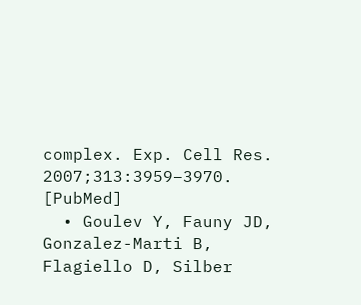complex. Exp. Cell Res. 2007;313:3959–3970. [PubMed]
  • Goulev Y, Fauny JD, Gonzalez-Marti B, Flagiello D, Silber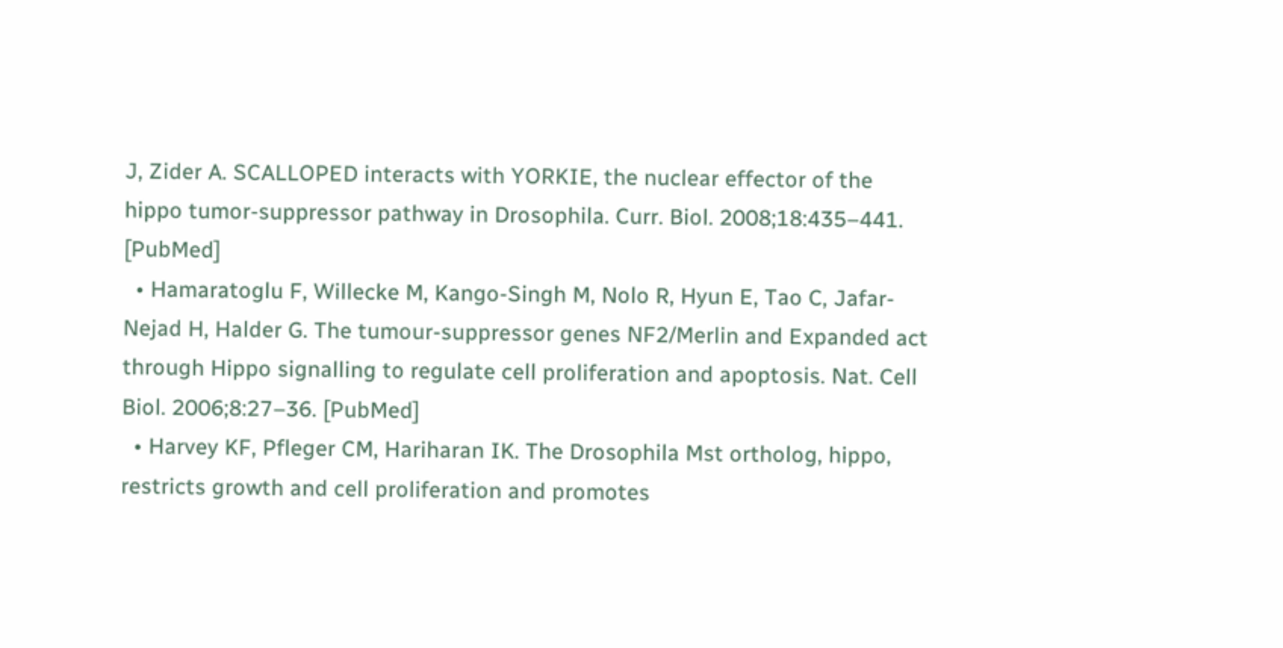J, Zider A. SCALLOPED interacts with YORKIE, the nuclear effector of the hippo tumor-suppressor pathway in Drosophila. Curr. Biol. 2008;18:435–441. [PubMed]
  • Hamaratoglu F, Willecke M, Kango-Singh M, Nolo R, Hyun E, Tao C, Jafar-Nejad H, Halder G. The tumour-suppressor genes NF2/Merlin and Expanded act through Hippo signalling to regulate cell proliferation and apoptosis. Nat. Cell Biol. 2006;8:27–36. [PubMed]
  • Harvey KF, Pfleger CM, Hariharan IK. The Drosophila Mst ortholog, hippo, restricts growth and cell proliferation and promotes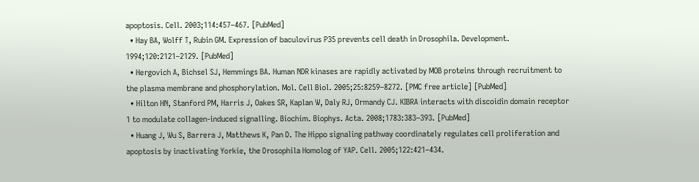apoptosis. Cell. 2003;114:457–467. [PubMed]
  • Hay BA, Wolff T, Rubin GM. Expression of baculovirus P35 prevents cell death in Drosophila. Development. 1994;120:2121–2129. [PubMed]
  • Hergovich A, Bichsel SJ, Hemmings BA. Human NDR kinases are rapidly activated by MOB proteins through recruitment to the plasma membrane and phosphorylation. Mol. Cell Biol. 2005;25:8259–8272. [PMC free article] [PubMed]
  • Hilton HN, Stanford PM, Harris J, Oakes SR, Kaplan W, Daly RJ, Ormandy CJ. KIBRA interacts with discoidin domain receptor 1 to modulate collagen-induced signalling. Biochim. Biophys. Acta. 2008;1783:383–393. [PubMed]
  • Huang J, Wu S, Barrera J, Matthews K, Pan D. The Hippo signaling pathway coordinately regulates cell proliferation and apoptosis by inactivating Yorkie, the Drosophila Homolog of YAP. Cell. 2005;122:421–434.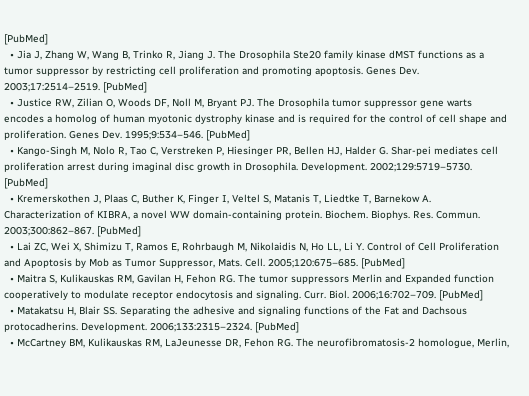[PubMed]
  • Jia J, Zhang W, Wang B, Trinko R, Jiang J. The Drosophila Ste20 family kinase dMST functions as a tumor suppressor by restricting cell proliferation and promoting apoptosis. Genes Dev. 2003;17:2514–2519. [PubMed]
  • Justice RW, Zilian O, Woods DF, Noll M, Bryant PJ. The Drosophila tumor suppressor gene warts encodes a homolog of human myotonic dystrophy kinase and is required for the control of cell shape and proliferation. Genes Dev. 1995;9:534–546. [PubMed]
  • Kango-Singh M, Nolo R, Tao C, Verstreken P, Hiesinger PR, Bellen HJ, Halder G. Shar-pei mediates cell proliferation arrest during imaginal disc growth in Drosophila. Development. 2002;129:5719–5730. [PubMed]
  • Kremerskothen J, Plaas C, Buther K, Finger I, Veltel S, Matanis T, Liedtke T, Barnekow A. Characterization of KIBRA, a novel WW domain-containing protein. Biochem. Biophys. Res. Commun. 2003;300:862–867. [PubMed]
  • Lai ZC, Wei X, Shimizu T, Ramos E, Rohrbaugh M, Nikolaidis N, Ho LL, Li Y. Control of Cell Proliferation and Apoptosis by Mob as Tumor Suppressor, Mats. Cell. 2005;120:675–685. [PubMed]
  • Maitra S, Kulikauskas RM, Gavilan H, Fehon RG. The tumor suppressors Merlin and Expanded function cooperatively to modulate receptor endocytosis and signaling. Curr. Biol. 2006;16:702–709. [PubMed]
  • Matakatsu H, Blair SS. Separating the adhesive and signaling functions of the Fat and Dachsous protocadherins. Development. 2006;133:2315–2324. [PubMed]
  • McCartney BM, Kulikauskas RM, LaJeunesse DR, Fehon RG. The neurofibromatosis-2 homologue, Merlin,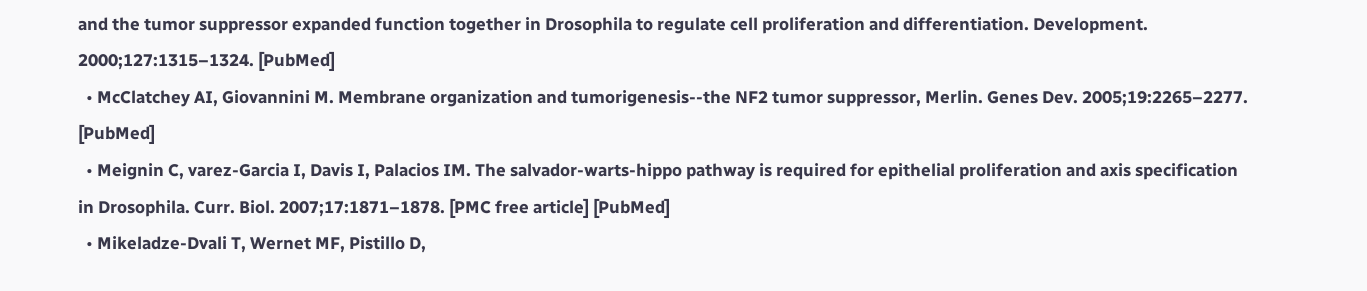and the tumor suppressor expanded function together in Drosophila to regulate cell proliferation and differentiation. Development. 2000;127:1315–1324. [PubMed]
  • McClatchey AI, Giovannini M. Membrane organization and tumorigenesis--the NF2 tumor suppressor, Merlin. Genes Dev. 2005;19:2265–2277. [PubMed]
  • Meignin C, varez-Garcia I, Davis I, Palacios IM. The salvador-warts-hippo pathway is required for epithelial proliferation and axis specification in Drosophila. Curr. Biol. 2007;17:1871–1878. [PMC free article] [PubMed]
  • Mikeladze-Dvali T, Wernet MF, Pistillo D,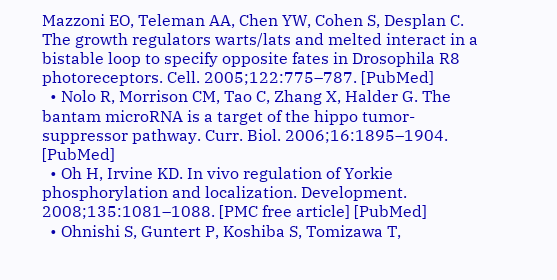Mazzoni EO, Teleman AA, Chen YW, Cohen S, Desplan C. The growth regulators warts/lats and melted interact in a bistable loop to specify opposite fates in Drosophila R8 photoreceptors. Cell. 2005;122:775–787. [PubMed]
  • Nolo R, Morrison CM, Tao C, Zhang X, Halder G. The bantam microRNA is a target of the hippo tumor-suppressor pathway. Curr. Biol. 2006;16:1895–1904. [PubMed]
  • Oh H, Irvine KD. In vivo regulation of Yorkie phosphorylation and localization. Development. 2008;135:1081–1088. [PMC free article] [PubMed]
  • Ohnishi S, Guntert P, Koshiba S, Tomizawa T,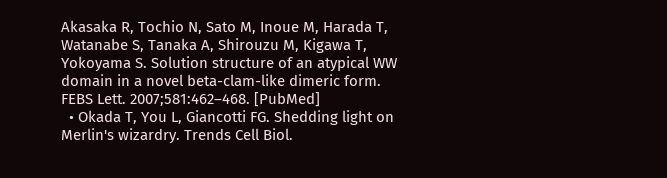Akasaka R, Tochio N, Sato M, Inoue M, Harada T, Watanabe S, Tanaka A, Shirouzu M, Kigawa T, Yokoyama S. Solution structure of an atypical WW domain in a novel beta-clam-like dimeric form. FEBS Lett. 2007;581:462–468. [PubMed]
  • Okada T, You L, Giancotti FG. Shedding light on Merlin's wizardry. Trends Cell Biol.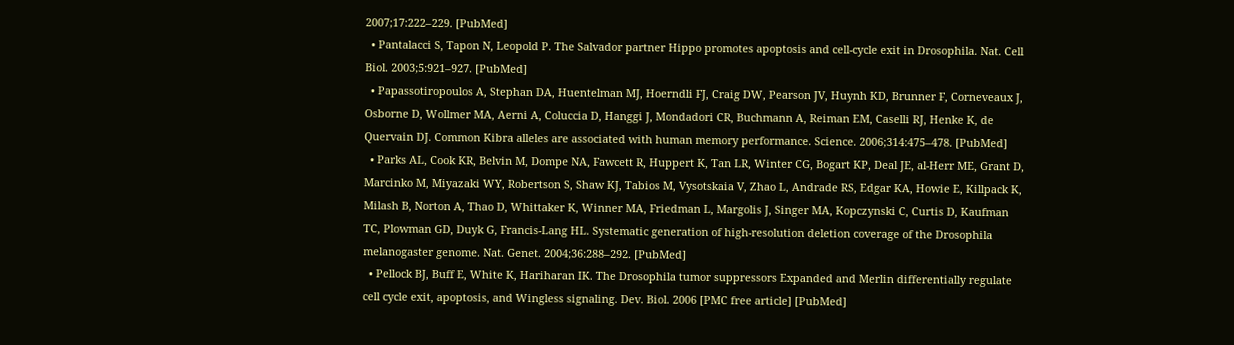2007;17:222–229. [PubMed]
  • Pantalacci S, Tapon N, Leopold P. The Salvador partner Hippo promotes apoptosis and cell-cycle exit in Drosophila. Nat. Cell Biol. 2003;5:921–927. [PubMed]
  • Papassotiropoulos A, Stephan DA, Huentelman MJ, Hoerndli FJ, Craig DW, Pearson JV, Huynh KD, Brunner F, Corneveaux J, Osborne D, Wollmer MA, Aerni A, Coluccia D, Hanggi J, Mondadori CR, Buchmann A, Reiman EM, Caselli RJ, Henke K, de Quervain DJ. Common Kibra alleles are associated with human memory performance. Science. 2006;314:475–478. [PubMed]
  • Parks AL, Cook KR, Belvin M, Dompe NA, Fawcett R, Huppert K, Tan LR, Winter CG, Bogart KP, Deal JE, al-Herr ME, Grant D, Marcinko M, Miyazaki WY, Robertson S, Shaw KJ, Tabios M, Vysotskaia V, Zhao L, Andrade RS, Edgar KA, Howie E, Killpack K, Milash B, Norton A, Thao D, Whittaker K, Winner MA, Friedman L, Margolis J, Singer MA, Kopczynski C, Curtis D, Kaufman TC, Plowman GD, Duyk G, Francis-Lang HL. Systematic generation of high-resolution deletion coverage of the Drosophila melanogaster genome. Nat. Genet. 2004;36:288–292. [PubMed]
  • Pellock BJ, Buff E, White K, Hariharan IK. The Drosophila tumor suppressors Expanded and Merlin differentially regulate cell cycle exit, apoptosis, and Wingless signaling. Dev. Biol. 2006 [PMC free article] [PubMed]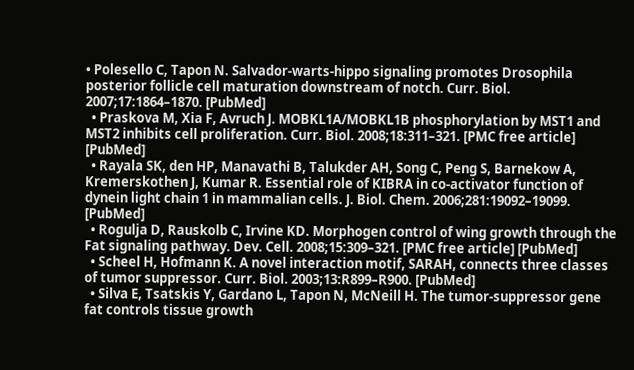• Polesello C, Tapon N. Salvador-warts-hippo signaling promotes Drosophila posterior follicle cell maturation downstream of notch. Curr. Biol. 2007;17:1864–1870. [PubMed]
  • Praskova M, Xia F, Avruch J. MOBKL1A/MOBKL1B phosphorylation by MST1 and MST2 inhibits cell proliferation. Curr. Biol. 2008;18:311–321. [PMC free article] [PubMed]
  • Rayala SK, den HP, Manavathi B, Talukder AH, Song C, Peng S, Barnekow A, Kremerskothen J, Kumar R. Essential role of KIBRA in co-activator function of dynein light chain 1 in mammalian cells. J. Biol. Chem. 2006;281:19092–19099. [PubMed]
  • Rogulja D, Rauskolb C, Irvine KD. Morphogen control of wing growth through the Fat signaling pathway. Dev. Cell. 2008;15:309–321. [PMC free article] [PubMed]
  • Scheel H, Hofmann K. A novel interaction motif, SARAH, connects three classes of tumor suppressor. Curr. Biol. 2003;13:R899–R900. [PubMed]
  • Silva E, Tsatskis Y, Gardano L, Tapon N, McNeill H. The tumor-suppressor gene fat controls tissue growth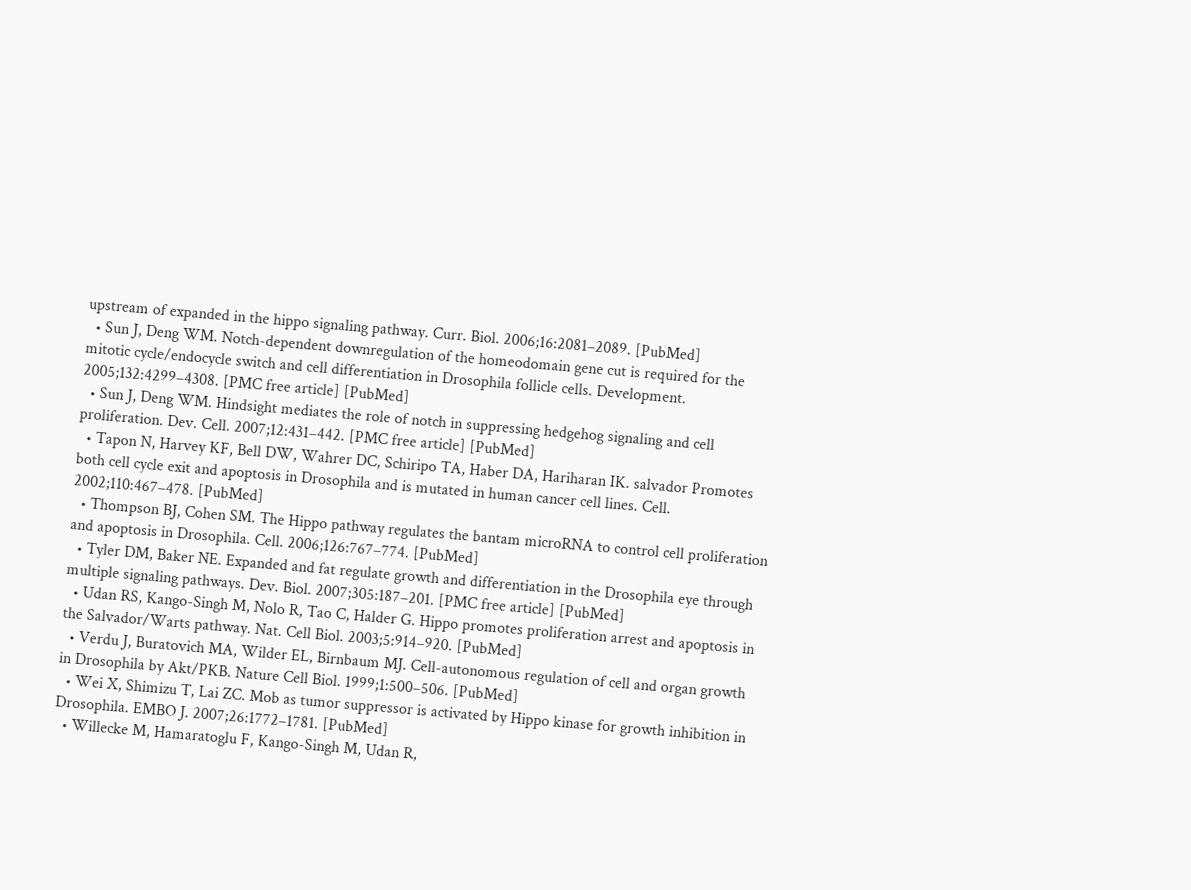upstream of expanded in the hippo signaling pathway. Curr. Biol. 2006;16:2081–2089. [PubMed]
  • Sun J, Deng WM. Notch-dependent downregulation of the homeodomain gene cut is required for the mitotic cycle/endocycle switch and cell differentiation in Drosophila follicle cells. Development. 2005;132:4299–4308. [PMC free article] [PubMed]
  • Sun J, Deng WM. Hindsight mediates the role of notch in suppressing hedgehog signaling and cell proliferation. Dev. Cell. 2007;12:431–442. [PMC free article] [PubMed]
  • Tapon N, Harvey KF, Bell DW, Wahrer DC, Schiripo TA, Haber DA, Hariharan IK. salvador Promotes both cell cycle exit and apoptosis in Drosophila and is mutated in human cancer cell lines. Cell. 2002;110:467–478. [PubMed]
  • Thompson BJ, Cohen SM. The Hippo pathway regulates the bantam microRNA to control cell proliferation and apoptosis in Drosophila. Cell. 2006;126:767–774. [PubMed]
  • Tyler DM, Baker NE. Expanded and fat regulate growth and differentiation in the Drosophila eye through multiple signaling pathways. Dev. Biol. 2007;305:187–201. [PMC free article] [PubMed]
  • Udan RS, Kango-Singh M, Nolo R, Tao C, Halder G. Hippo promotes proliferation arrest and apoptosis in the Salvador/Warts pathway. Nat. Cell Biol. 2003;5:914–920. [PubMed]
  • Verdu J, Buratovich MA, Wilder EL, Birnbaum MJ. Cell-autonomous regulation of cell and organ growth in Drosophila by Akt/PKB. Nature Cell Biol. 1999;1:500–506. [PubMed]
  • Wei X, Shimizu T, Lai ZC. Mob as tumor suppressor is activated by Hippo kinase for growth inhibition in Drosophila. EMBO J. 2007;26:1772–1781. [PubMed]
  • Willecke M, Hamaratoglu F, Kango-Singh M, Udan R,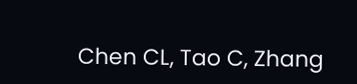Chen CL, Tao C, Zhang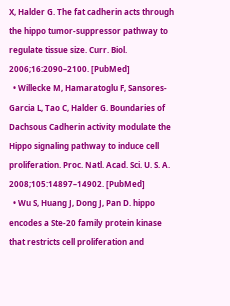X, Halder G. The fat cadherin acts through the hippo tumor-suppressor pathway to regulate tissue size. Curr. Biol. 2006;16:2090–2100. [PubMed]
  • Willecke M, Hamaratoglu F, Sansores-Garcia L, Tao C, Halder G. Boundaries of Dachsous Cadherin activity modulate the Hippo signaling pathway to induce cell proliferation. Proc. Natl. Acad. Sci. U. S. A. 2008;105:14897–14902. [PubMed]
  • Wu S, Huang J, Dong J, Pan D. hippo encodes a Ste-20 family protein kinase that restricts cell proliferation and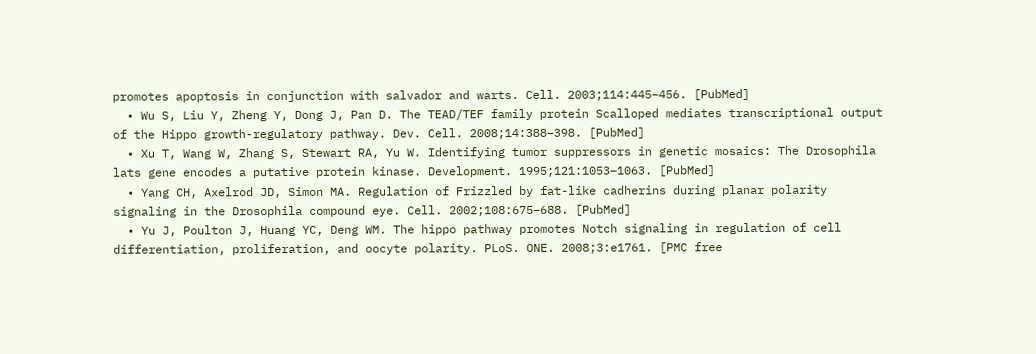promotes apoptosis in conjunction with salvador and warts. Cell. 2003;114:445–456. [PubMed]
  • Wu S, Liu Y, Zheng Y, Dong J, Pan D. The TEAD/TEF family protein Scalloped mediates transcriptional output of the Hippo growth-regulatory pathway. Dev. Cell. 2008;14:388–398. [PubMed]
  • Xu T, Wang W, Zhang S, Stewart RA, Yu W. Identifying tumor suppressors in genetic mosaics: The Drosophila lats gene encodes a putative protein kinase. Development. 1995;121:1053–1063. [PubMed]
  • Yang CH, Axelrod JD, Simon MA. Regulation of Frizzled by fat-like cadherins during planar polarity signaling in the Drosophila compound eye. Cell. 2002;108:675–688. [PubMed]
  • Yu J, Poulton J, Huang YC, Deng WM. The hippo pathway promotes Notch signaling in regulation of cell differentiation, proliferation, and oocyte polarity. PLoS. ONE. 2008;3:e1761. [PMC free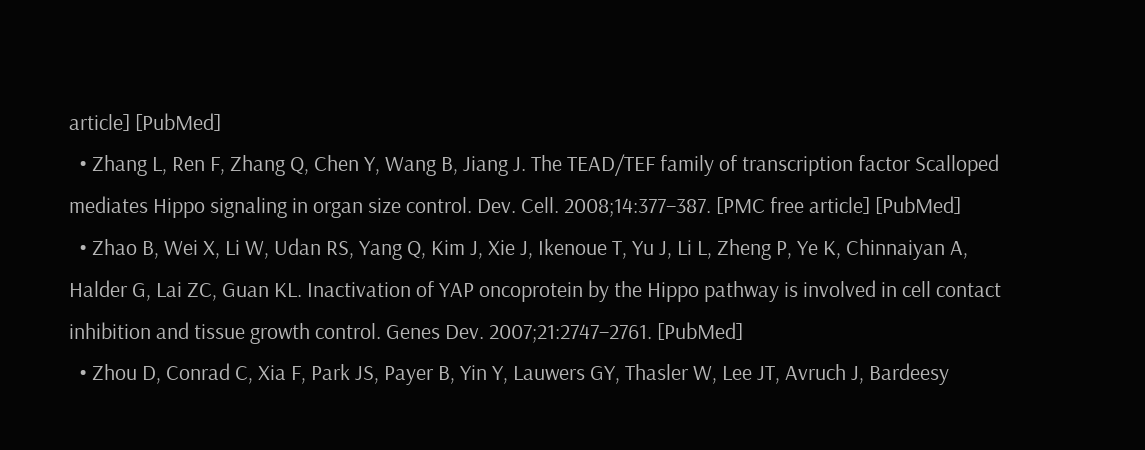article] [PubMed]
  • Zhang L, Ren F, Zhang Q, Chen Y, Wang B, Jiang J. The TEAD/TEF family of transcription factor Scalloped mediates Hippo signaling in organ size control. Dev. Cell. 2008;14:377–387. [PMC free article] [PubMed]
  • Zhao B, Wei X, Li W, Udan RS, Yang Q, Kim J, Xie J, Ikenoue T, Yu J, Li L, Zheng P, Ye K, Chinnaiyan A, Halder G, Lai ZC, Guan KL. Inactivation of YAP oncoprotein by the Hippo pathway is involved in cell contact inhibition and tissue growth control. Genes Dev. 2007;21:2747–2761. [PubMed]
  • Zhou D, Conrad C, Xia F, Park JS, Payer B, Yin Y, Lauwers GY, Thasler W, Lee JT, Avruch J, Bardeesy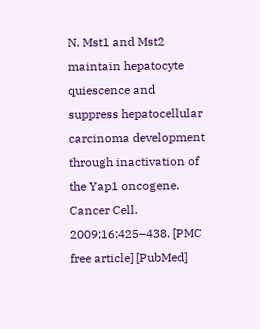N. Mst1 and Mst2 maintain hepatocyte quiescence and suppress hepatocellular carcinoma development through inactivation of the Yap1 oncogene. Cancer Cell. 2009;16:425–438. [PMC free article] [PubMed]